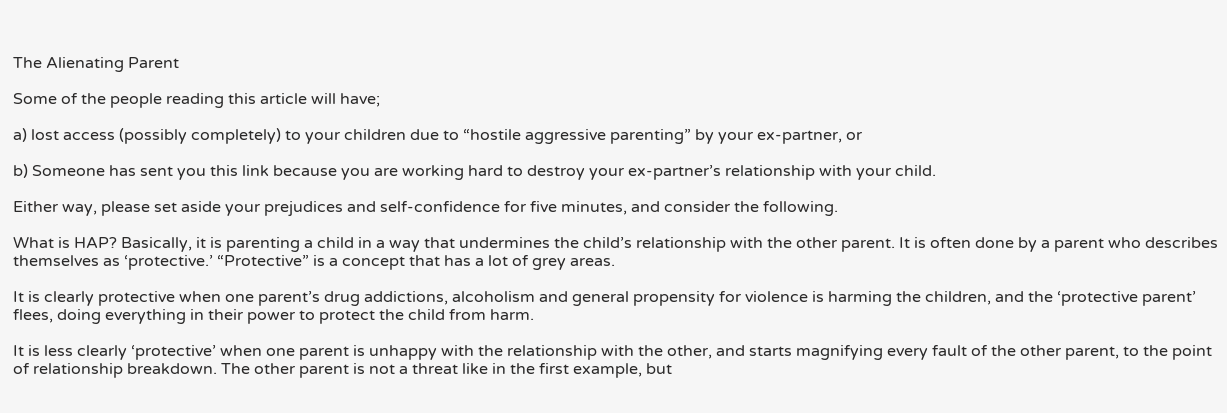The Alienating Parent

Some of the people reading this article will have;

a) lost access (possibly completely) to your children due to “hostile aggressive parenting” by your ex-partner, or

b) Someone has sent you this link because you are working hard to destroy your ex-partner’s relationship with your child.

Either way, please set aside your prejudices and self-confidence for five minutes, and consider the following.

What is HAP? Basically, it is parenting a child in a way that undermines the child’s relationship with the other parent. It is often done by a parent who describes themselves as ‘protective.’ “Protective” is a concept that has a lot of grey areas.

It is clearly protective when one parent’s drug addictions, alcoholism and general propensity for violence is harming the children, and the ‘protective parent’ flees, doing everything in their power to protect the child from harm.

It is less clearly ‘protective’ when one parent is unhappy with the relationship with the other, and starts magnifying every fault of the other parent, to the point of relationship breakdown. The other parent is not a threat like in the first example, but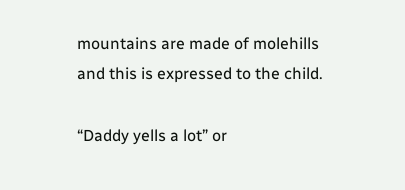mountains are made of molehills and this is expressed to the child.

“Daddy yells a lot” or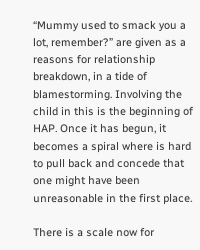“Mummy used to smack you a lot, remember?” are given as a reasons for relationship breakdown, in a tide of blamestorming. Involving the child in this is the beginning of HAP. Once it has begun, it becomes a spiral where is hard to pull back and concede that one might have been unreasonable in the first place.

There is a scale now for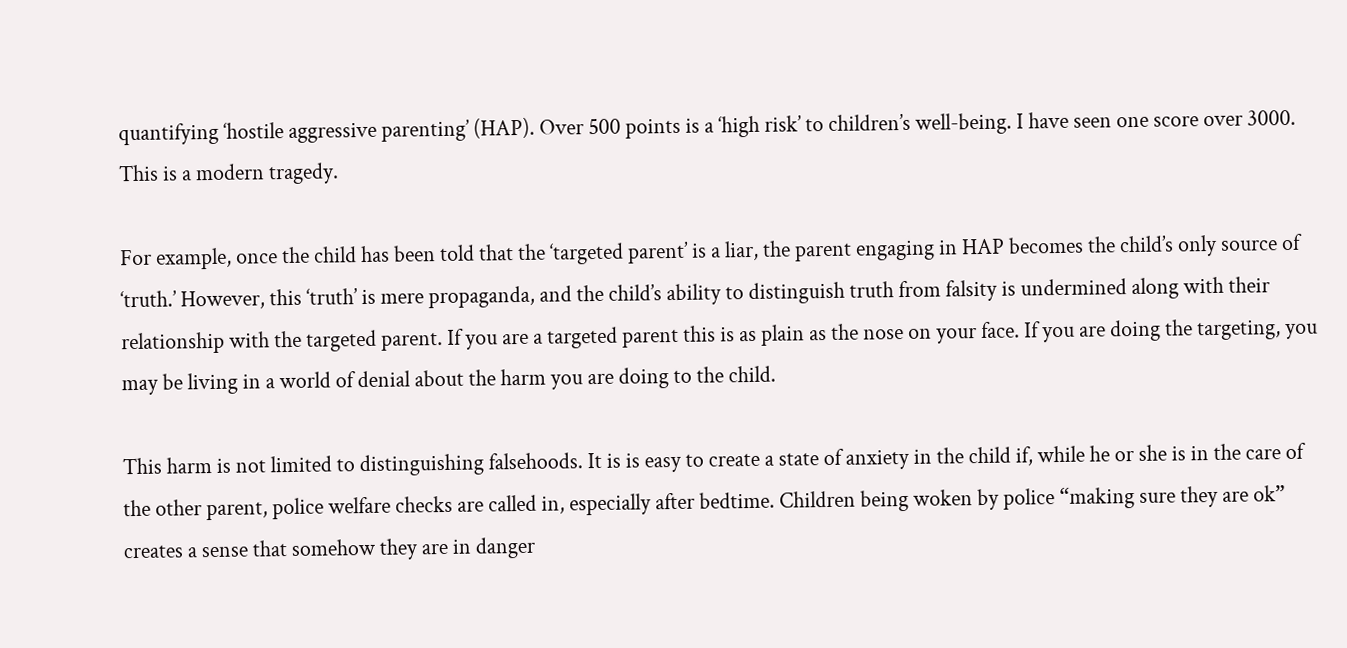quantifying ‘hostile aggressive parenting’ (HAP). Over 500 points is a ‘high risk’ to children’s well-being. I have seen one score over 3000. This is a modern tragedy.

For example, once the child has been told that the ‘targeted parent’ is a liar, the parent engaging in HAP becomes the child’s only source of ‘truth.’ However, this ‘truth’ is mere propaganda, and the child’s ability to distinguish truth from falsity is undermined along with their relationship with the targeted parent. If you are a targeted parent this is as plain as the nose on your face. If you are doing the targeting, you may be living in a world of denial about the harm you are doing to the child.

This harm is not limited to distinguishing falsehoods. It is is easy to create a state of anxiety in the child if, while he or she is in the care of the other parent, police welfare checks are called in, especially after bedtime. Children being woken by police “making sure they are ok” creates a sense that somehow they are in danger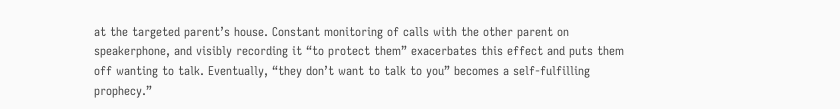at the targeted parent’s house. Constant monitoring of calls with the other parent on speakerphone, and visibly recording it “to protect them” exacerbates this effect and puts them off wanting to talk. Eventually, “they don’t want to talk to you” becomes a self-fulfilling prophecy.”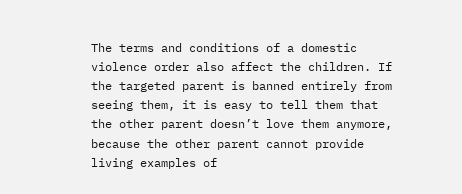The terms and conditions of a domestic violence order also affect the children. If the targeted parent is banned entirely from seeing them, it is easy to tell them that the other parent doesn’t love them anymore, because the other parent cannot provide living examples of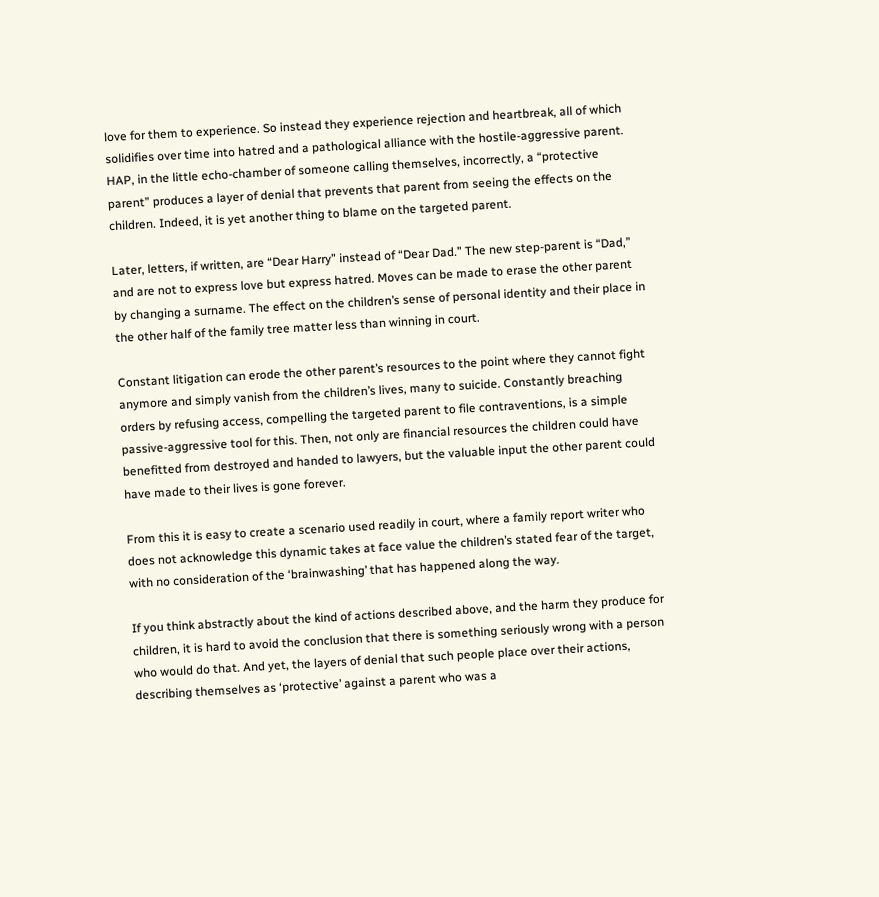love for them to experience. So instead they experience rejection and heartbreak, all of which solidifies over time into hatred and a pathological alliance with the hostile-aggressive parent. HAP, in the little echo-chamber of someone calling themselves, incorrectly, a “protective parent” produces a layer of denial that prevents that parent from seeing the effects on the children. Indeed, it is yet another thing to blame on the targeted parent.

Later, letters, if written, are “Dear Harry” instead of “Dear Dad.” The new step-parent is “Dad,” and are not to express love but express hatred. Moves can be made to erase the other parent by changing a surname. The effect on the children’s sense of personal identity and their place in the other half of the family tree matter less than winning in court.

Constant litigation can erode the other parent’s resources to the point where they cannot fight anymore and simply vanish from the children’s lives, many to suicide. Constantly breaching orders by refusing access, compelling the targeted parent to file contraventions, is a simple passive-aggressive tool for this. Then, not only are financial resources the children could have benefitted from destroyed and handed to lawyers, but the valuable input the other parent could have made to their lives is gone forever.

From this it is easy to create a scenario used readily in court, where a family report writer who does not acknowledge this dynamic takes at face value the children’s stated fear of the target, with no consideration of the ‘brainwashing’ that has happened along the way.

If you think abstractly about the kind of actions described above, and the harm they produce for children, it is hard to avoid the conclusion that there is something seriously wrong with a person who would do that. And yet, the layers of denial that such people place over their actions, describing themselves as ‘protective’ against a parent who was a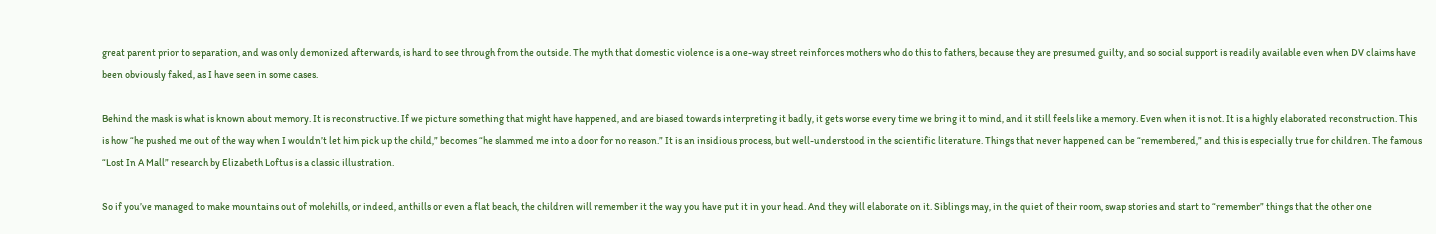great parent prior to separation, and was only demonized afterwards, is hard to see through from the outside. The myth that domestic violence is a one-way street reinforces mothers who do this to fathers, because they are presumed guilty, and so social support is readily available even when DV claims have been obviously faked, as I have seen in some cases.

Behind the mask is what is known about memory. It is reconstructive. If we picture something that might have happened, and are biased towards interpreting it badly, it gets worse every time we bring it to mind, and it still feels like a memory. Even when it is not. It is a highly elaborated reconstruction. This is how “he pushed me out of the way when I wouldn’t let him pick up the child,” becomes “he slammed me into a door for no reason.” It is an insidious process, but well-understood in the scientific literature. Things that never happened can be “remembered,” and this is especially true for children. The famous “Lost In A Mall” research by Elizabeth Loftus is a classic illustration.

So if you’ve managed to make mountains out of molehills, or indeed, anthills or even a flat beach, the children will remember it the way you have put it in your head. And they will elaborate on it. Siblings may, in the quiet of their room, swap stories and start to “remember” things that the other one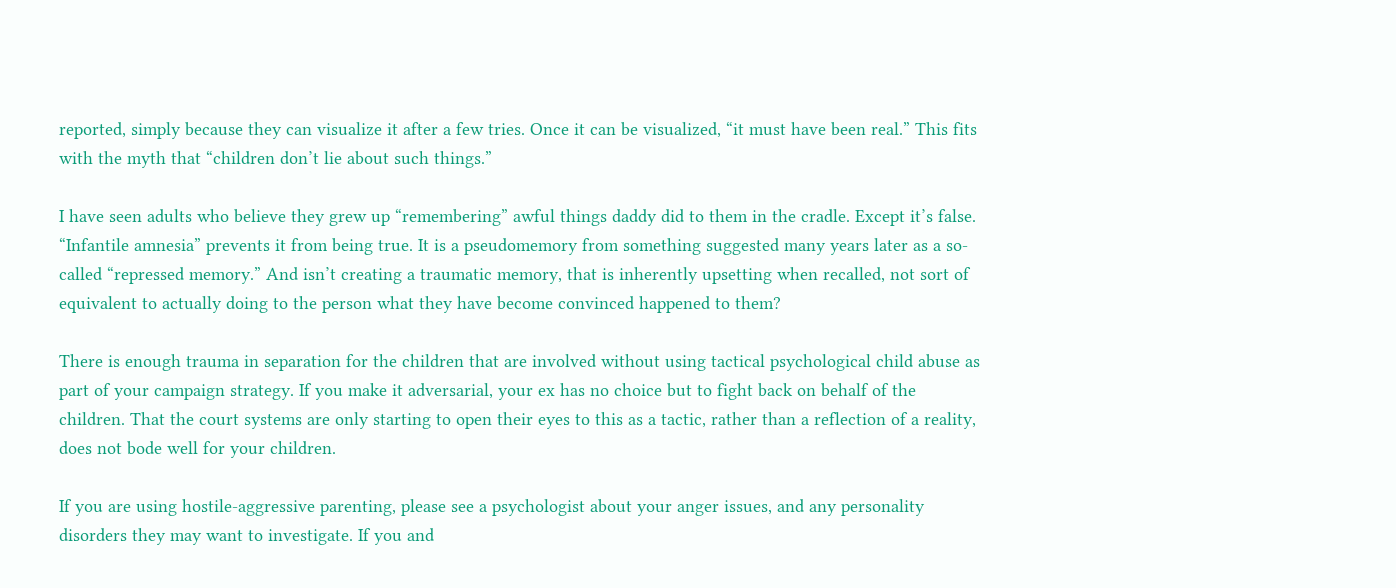reported, simply because they can visualize it after a few tries. Once it can be visualized, “it must have been real.” This fits with the myth that “children don’t lie about such things.”

I have seen adults who believe they grew up “remembering” awful things daddy did to them in the cradle. Except it’s false. “Infantile amnesia” prevents it from being true. It is a pseudomemory from something suggested many years later as a so-called “repressed memory.” And isn’t creating a traumatic memory, that is inherently upsetting when recalled, not sort of equivalent to actually doing to the person what they have become convinced happened to them?

There is enough trauma in separation for the children that are involved without using tactical psychological child abuse as part of your campaign strategy. If you make it adversarial, your ex has no choice but to fight back on behalf of the children. That the court systems are only starting to open their eyes to this as a tactic, rather than a reflection of a reality, does not bode well for your children.

If you are using hostile-aggressive parenting, please see a psychologist about your anger issues, and any personality disorders they may want to investigate. If you and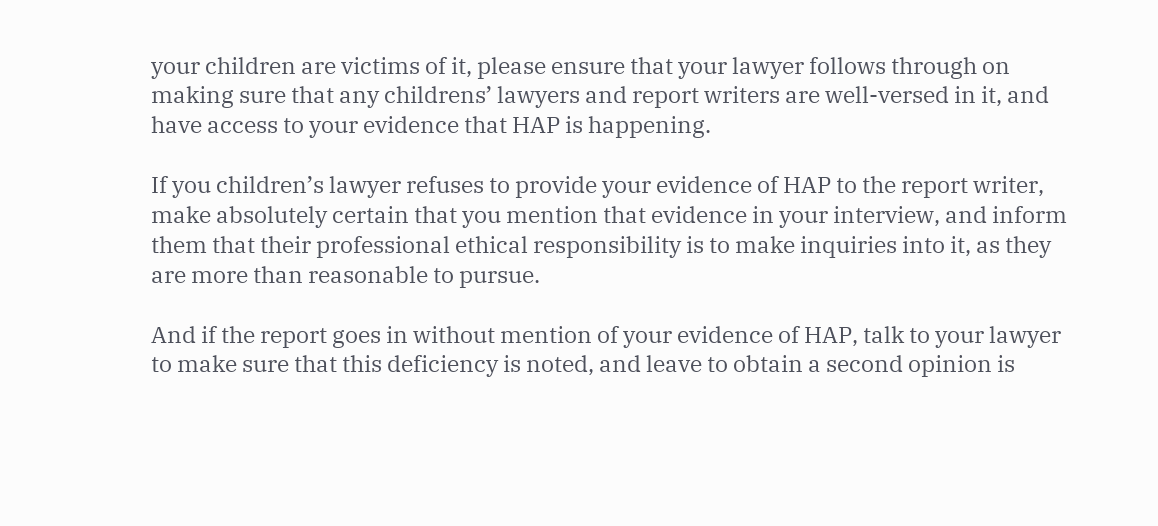your children are victims of it, please ensure that your lawyer follows through on making sure that any childrens’ lawyers and report writers are well-versed in it, and have access to your evidence that HAP is happening.

If you children’s lawyer refuses to provide your evidence of HAP to the report writer, make absolutely certain that you mention that evidence in your interview, and inform them that their professional ethical responsibility is to make inquiries into it, as they are more than reasonable to pursue.

And if the report goes in without mention of your evidence of HAP, talk to your lawyer to make sure that this deficiency is noted, and leave to obtain a second opinion is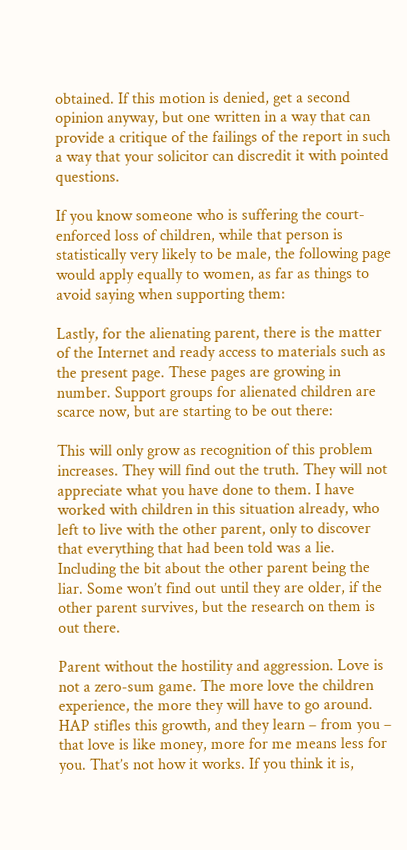obtained. If this motion is denied, get a second opinion anyway, but one written in a way that can provide a critique of the failings of the report in such a way that your solicitor can discredit it with pointed questions.

If you know someone who is suffering the court-enforced loss of children, while that person is statistically very likely to be male, the following page would apply equally to women, as far as things to avoid saying when supporting them:

Lastly, for the alienating parent, there is the matter of the Internet and ready access to materials such as the present page. These pages are growing in number. Support groups for alienated children are scarce now, but are starting to be out there:

This will only grow as recognition of this problem increases. They will find out the truth. They will not appreciate what you have done to them. I have worked with children in this situation already, who left to live with the other parent, only to discover that everything that had been told was a lie. Including the bit about the other parent being the liar. Some won’t find out until they are older, if the other parent survives, but the research on them is out there.

Parent without the hostility and aggression. Love is not a zero-sum game. The more love the children experience, the more they will have to go around. HAP stifles this growth, and they learn – from you – that love is like money, more for me means less for you. That’s not how it works. If you think it is,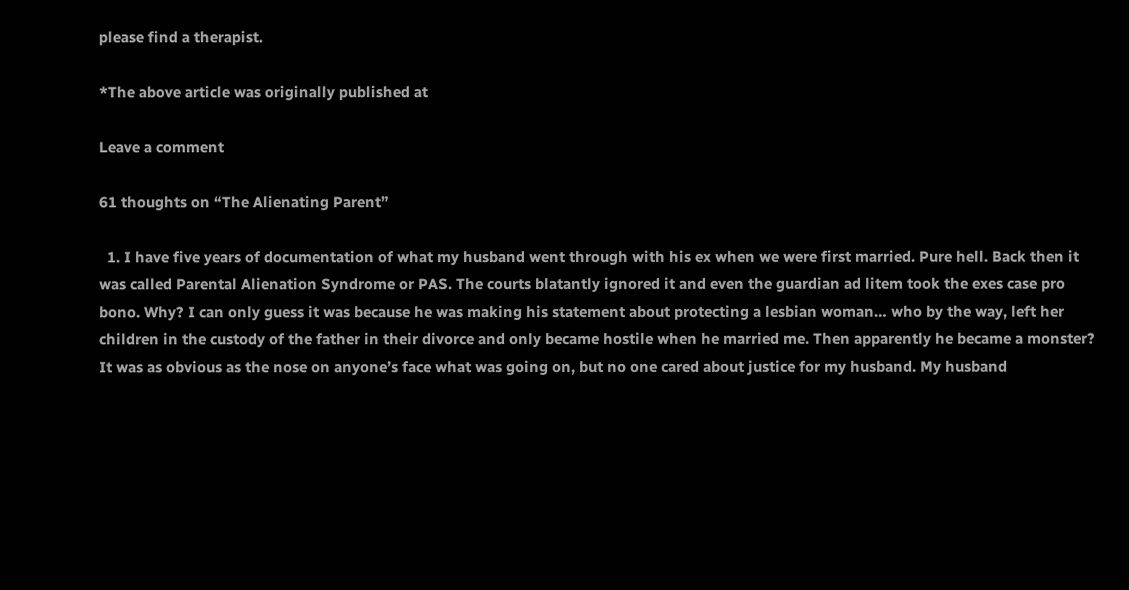please find a therapist.

*The above article was originally published at

Leave a comment

61 thoughts on “The Alienating Parent”

  1. I have five years of documentation of what my husband went through with his ex when we were first married. Pure hell. Back then it was called Parental Alienation Syndrome or PAS. The courts blatantly ignored it and even the guardian ad litem took the exes case pro bono. Why? I can only guess it was because he was making his statement about protecting a lesbian woman… who by the way, left her children in the custody of the father in their divorce and only became hostile when he married me. Then apparently he became a monster? It was as obvious as the nose on anyone’s face what was going on, but no one cared about justice for my husband. My husband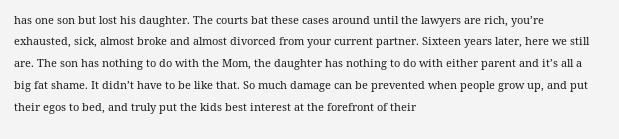has one son but lost his daughter. The courts bat these cases around until the lawyers are rich, you’re exhausted, sick, almost broke and almost divorced from your current partner. Sixteen years later, here we still are. The son has nothing to do with the Mom, the daughter has nothing to do with either parent and it’s all a big fat shame. It didn’t have to be like that. So much damage can be prevented when people grow up, and put their egos to bed, and truly put the kids best interest at the forefront of their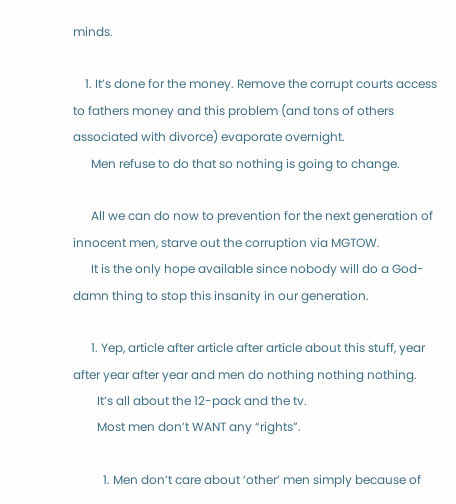minds.

    1. It’s done for the money. Remove the corrupt courts access to fathers money and this problem (and tons of others associated with divorce) evaporate overnight.
      Men refuse to do that so nothing is going to change.

      All we can do now to prevention for the next generation of innocent men, starve out the corruption via MGTOW.
      It is the only hope available since nobody will do a God-damn thing to stop this insanity in our generation.

      1. Yep, article after article after article about this stuff, year after year after year and men do nothing nothing nothing.
        It’s all about the 12-pack and the tv.
        Most men don’t WANT any “rights”.

          1. Men don’t care about ‘other’ men simply because of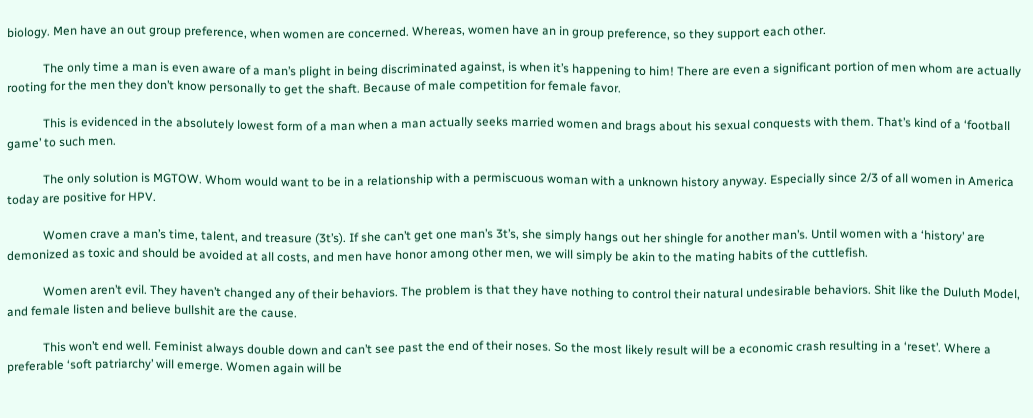biology. Men have an out group preference, when women are concerned. Whereas, women have an in group preference, so they support each other.

            The only time a man is even aware of a man’s plight in being discriminated against, is when it’s happening to him! There are even a significant portion of men whom are actually rooting for the men they don’t know personally to get the shaft. Because of male competition for female favor.

            This is evidenced in the absolutely lowest form of a man when a man actually seeks married women and brags about his sexual conquests with them. That’s kind of a ‘football game’ to such men.

            The only solution is MGTOW. Whom would want to be in a relationship with a permiscuous woman with a unknown history anyway. Especially since 2/3 of all women in America today are positive for HPV.

            Women crave a man’s time, talent, and treasure (3t’s). If she can’t get one man’s 3t’s, she simply hangs out her shingle for another man’s. Until women with a ‘history’ are demonized as toxic and should be avoided at all costs, and men have honor among other men, we will simply be akin to the mating habits of the cuttlefish.

            Women aren’t evil. They haven’t changed any of their behaviors. The problem is that they have nothing to control their natural undesirable behaviors. Shit like the Duluth Model, and female listen and believe bullshit are the cause.

            This won’t end well. Feminist always double down and can’t see past the end of their noses. So the most likely result will be a economic crash resulting in a ‘reset’. Where a preferable ‘soft patriarchy’ will emerge. Women again will be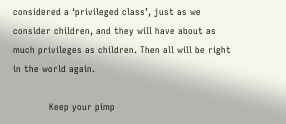considered a ‘privileged class’, just as we consider children, and they will have about as much privileges as children. Then all will be right in the world again.

            Keep your pimp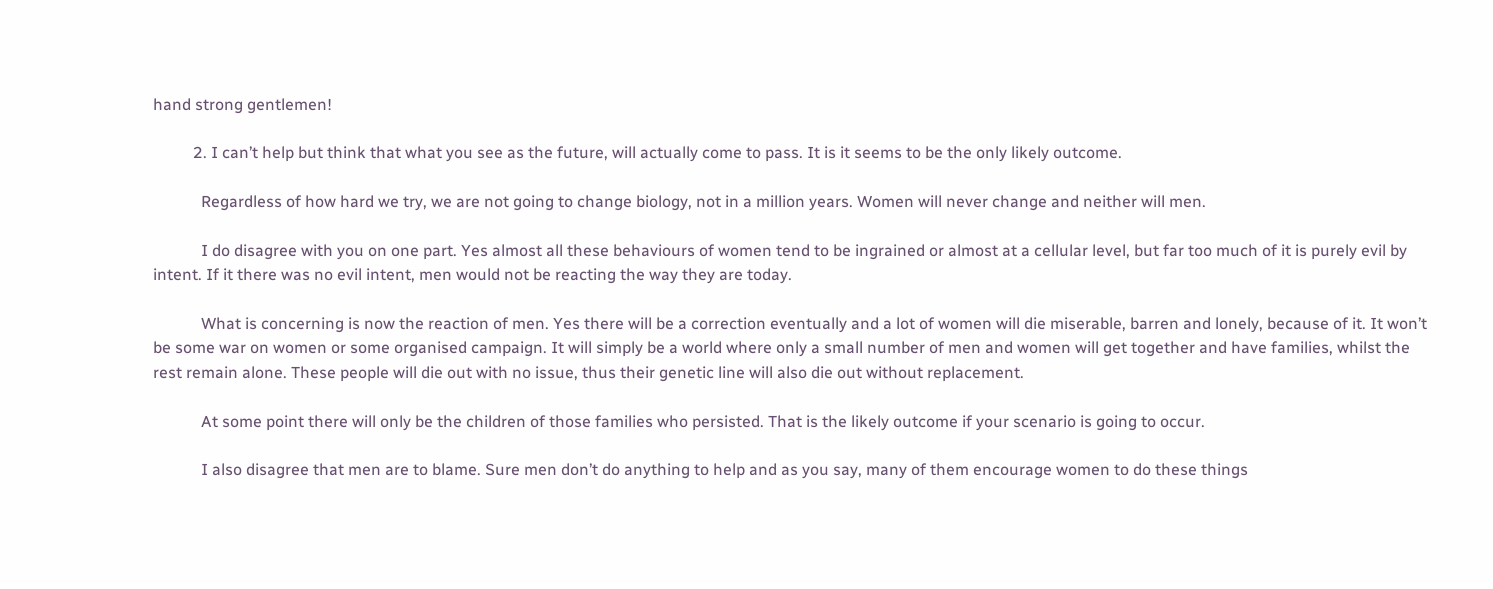hand strong gentlemen!

          2. I can’t help but think that what you see as the future, will actually come to pass. It is it seems to be the only likely outcome.

            Regardless of how hard we try, we are not going to change biology, not in a million years. Women will never change and neither will men.

            I do disagree with you on one part. Yes almost all these behaviours of women tend to be ingrained or almost at a cellular level, but far too much of it is purely evil by intent. If it there was no evil intent, men would not be reacting the way they are today.

            What is concerning is now the reaction of men. Yes there will be a correction eventually and a lot of women will die miserable, barren and lonely, because of it. It won’t be some war on women or some organised campaign. It will simply be a world where only a small number of men and women will get together and have families, whilst the rest remain alone. These people will die out with no issue, thus their genetic line will also die out without replacement.

            At some point there will only be the children of those families who persisted. That is the likely outcome if your scenario is going to occur.

            I also disagree that men are to blame. Sure men don’t do anything to help and as you say, many of them encourage women to do these things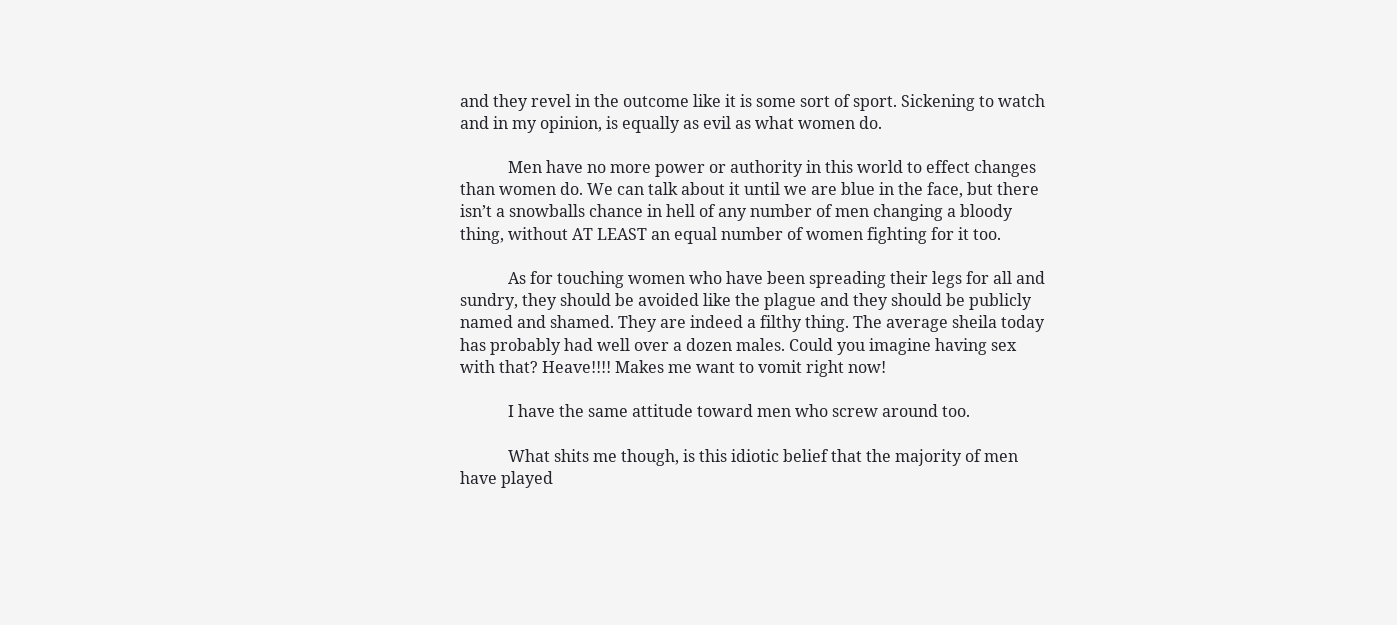and they revel in the outcome like it is some sort of sport. Sickening to watch and in my opinion, is equally as evil as what women do.

            Men have no more power or authority in this world to effect changes than women do. We can talk about it until we are blue in the face, but there isn’t a snowballs chance in hell of any number of men changing a bloody thing, without AT LEAST an equal number of women fighting for it too.

            As for touching women who have been spreading their legs for all and sundry, they should be avoided like the plague and they should be publicly named and shamed. They are indeed a filthy thing. The average sheila today has probably had well over a dozen males. Could you imagine having sex with that? Heave!!!! Makes me want to vomit right now!

            I have the same attitude toward men who screw around too.

            What shits me though, is this idiotic belief that the majority of men have played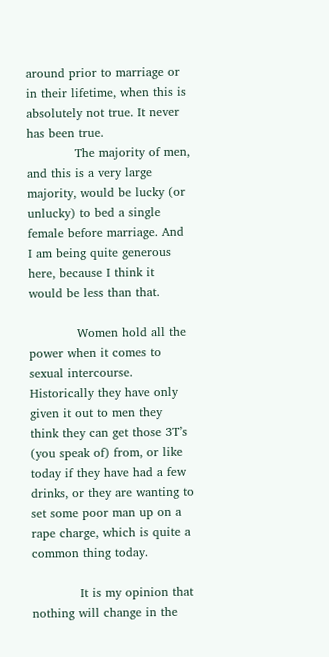around prior to marriage or in their lifetime, when this is absolutely not true. It never has been true.
            The majority of men, and this is a very large majority, would be lucky (or unlucky) to bed a single female before marriage. And I am being quite generous here, because I think it would be less than that.

            Women hold all the power when it comes to sexual intercourse. Historically they have only given it out to men they think they can get those 3T’s (you speak of) from, or like today if they have had a few drinks, or they are wanting to set some poor man up on a rape charge, which is quite a common thing today.

            It is my opinion that nothing will change in the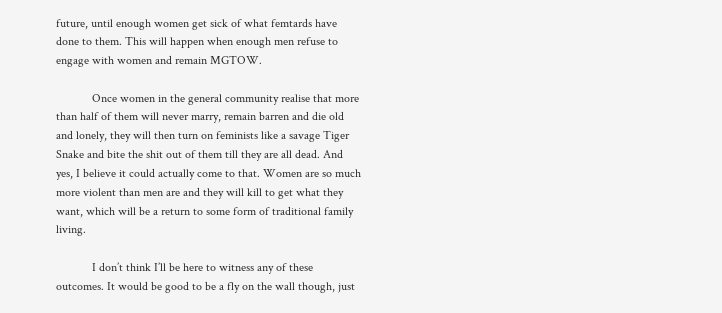future, until enough women get sick of what femtards have done to them. This will happen when enough men refuse to engage with women and remain MGTOW.

            Once women in the general community realise that more than half of them will never marry, remain barren and die old and lonely, they will then turn on feminists like a savage Tiger Snake and bite the shit out of them till they are all dead. And yes, I believe it could actually come to that. Women are so much more violent than men are and they will kill to get what they want, which will be a return to some form of traditional family living.

            I don’t think I’ll be here to witness any of these outcomes. It would be good to be a fly on the wall though, just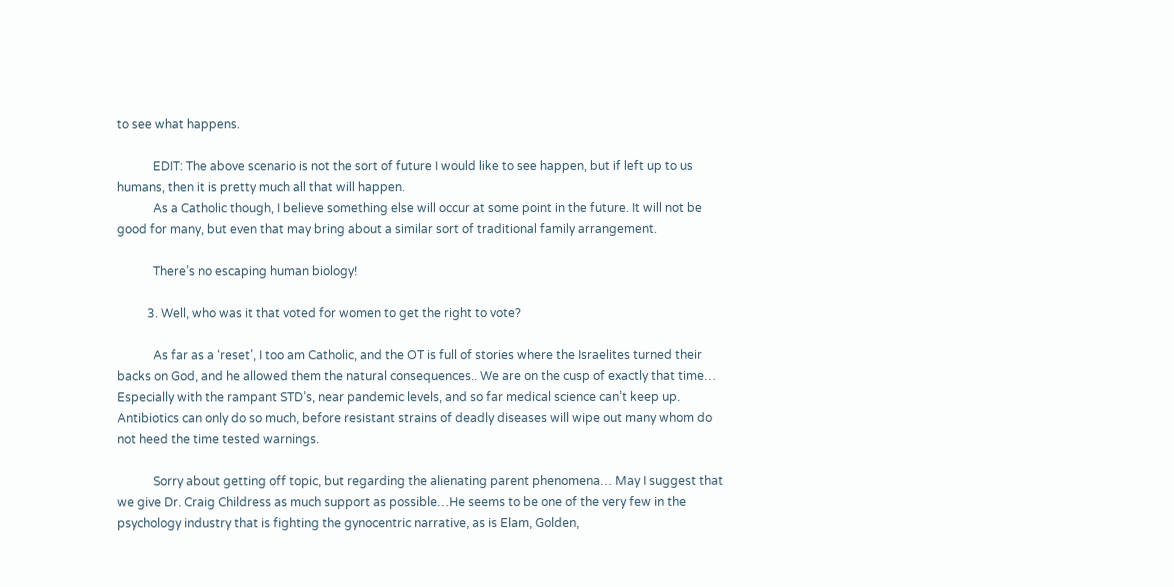to see what happens.

            EDIT: The above scenario is not the sort of future I would like to see happen, but if left up to us humans, then it is pretty much all that will happen.
            As a Catholic though, I believe something else will occur at some point in the future. It will not be good for many, but even that may bring about a similar sort of traditional family arrangement.

            There’s no escaping human biology!

          3. Well, who was it that voted for women to get the right to vote?

            As far as a ‘reset’, I too am Catholic, and the OT is full of stories where the Israelites turned their backs on God, and he allowed them the natural consequences.. We are on the cusp of exactly that time… Especially with the rampant STD’s, near pandemic levels, and so far medical science can’t keep up. Antibiotics can only do so much, before resistant strains of deadly diseases will wipe out many whom do not heed the time tested warnings.

            Sorry about getting off topic, but regarding the alienating parent phenomena… May I suggest that we give Dr. Craig Childress as much support as possible…He seems to be one of the very few in the psychology industry that is fighting the gynocentric narrative, as is Elam, Golden,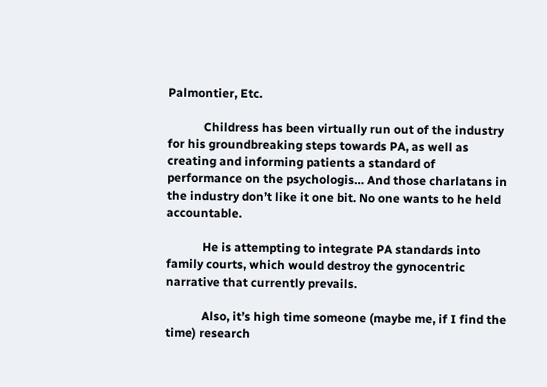Palmontier, Etc.

            Childress has been virtually run out of the industry for his groundbreaking steps towards PA, as well as creating and informing patients a standard of performance on the psychologis… And those charlatans in the industry don’t like it one bit. No one wants to he held accountable.

            He is attempting to integrate PA standards into family courts, which would destroy the gynocentric narrative that currently prevails.

            Also, it’s high time someone (maybe me, if I find the time) research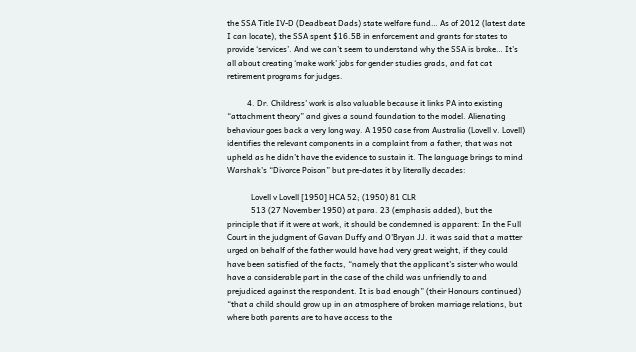the SSA Title IV-D (Deadbeat Dads) state welfare fund… As of 2012 (latest date I can locate), the SSA spent $16.5B in enforcement and grants for states to provide ‘services’. And we can’t seem to understand why the SSA is broke… It’s all about creating ‘make work’ jobs for gender studies grads, and fat cat retirement programs for judges.

          4. Dr. Childress’ work is also valuable because it links PA into existing “attachment theory” and gives a sound foundation to the model. Alienating behaviour goes back a very long way. A 1950 case from Australia (Lovell v. Lovell) identifies the relevant components in a complaint from a father, that was not upheld as he didn’t have the evidence to sustain it. The language brings to mind Warshak’s “Divorce Poison” but pre-dates it by literally decades:

            Lovell v Lovell [1950] HCA 52; (1950) 81 CLR
            513 (27 November 1950) at para. 23 (emphasis added), but the principle that if it were at work, it should be condemned is apparent: In the Full Court in the judgment of Gavan Duffy and O’Bryan JJ. it was said that a matter urged on behalf of the father would have had very great weight, if they could have been satisfied of the facts, “namely that the applicant’s sister who would have a considerable part in the case of the child was unfriendly to and prejudiced against the respondent. It is bad enough” (their Honours continued) “that a child should grow up in an atmosphere of broken marriage relations, but where both parents are to have access to the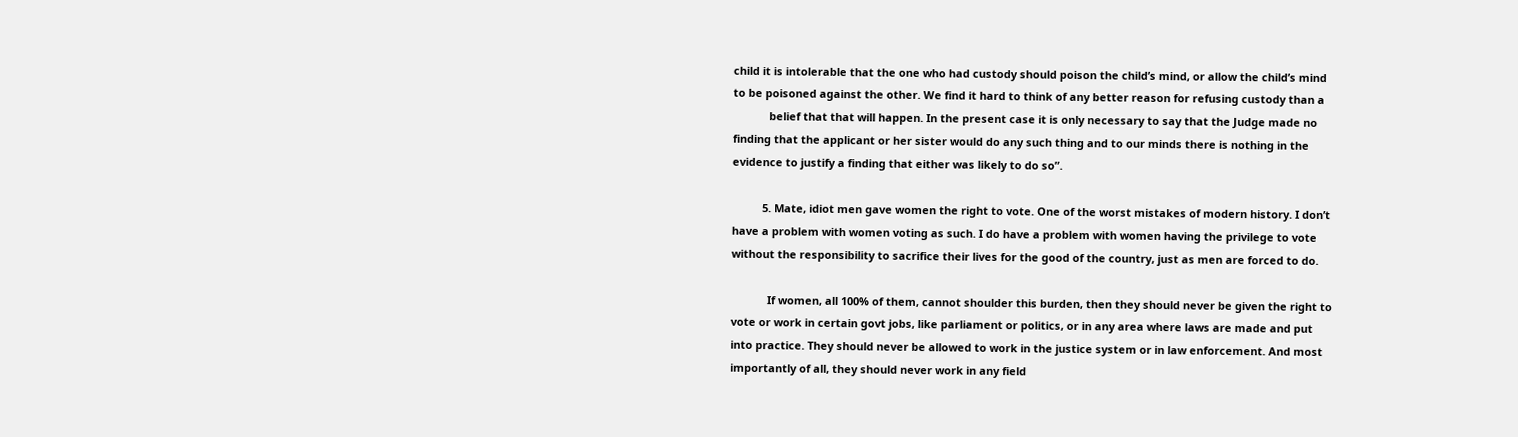child it is intolerable that the one who had custody should poison the child’s mind, or allow the child’s mind to be poisoned against the other. We find it hard to think of any better reason for refusing custody than a
            belief that that will happen. In the present case it is only necessary to say that the Judge made no finding that the applicant or her sister would do any such thing and to our minds there is nothing in the evidence to justify a finding that either was likely to do so”.

          5. Mate, idiot men gave women the right to vote. One of the worst mistakes of modern history. I don’t have a problem with women voting as such. I do have a problem with women having the privilege to vote without the responsibility to sacrifice their lives for the good of the country, just as men are forced to do.

            If women, all 100% of them, cannot shoulder this burden, then they should never be given the right to vote or work in certain govt jobs, like parliament or politics, or in any area where laws are made and put into practice. They should never be allowed to work in the justice system or in law enforcement. And most importantly of all, they should never work in any field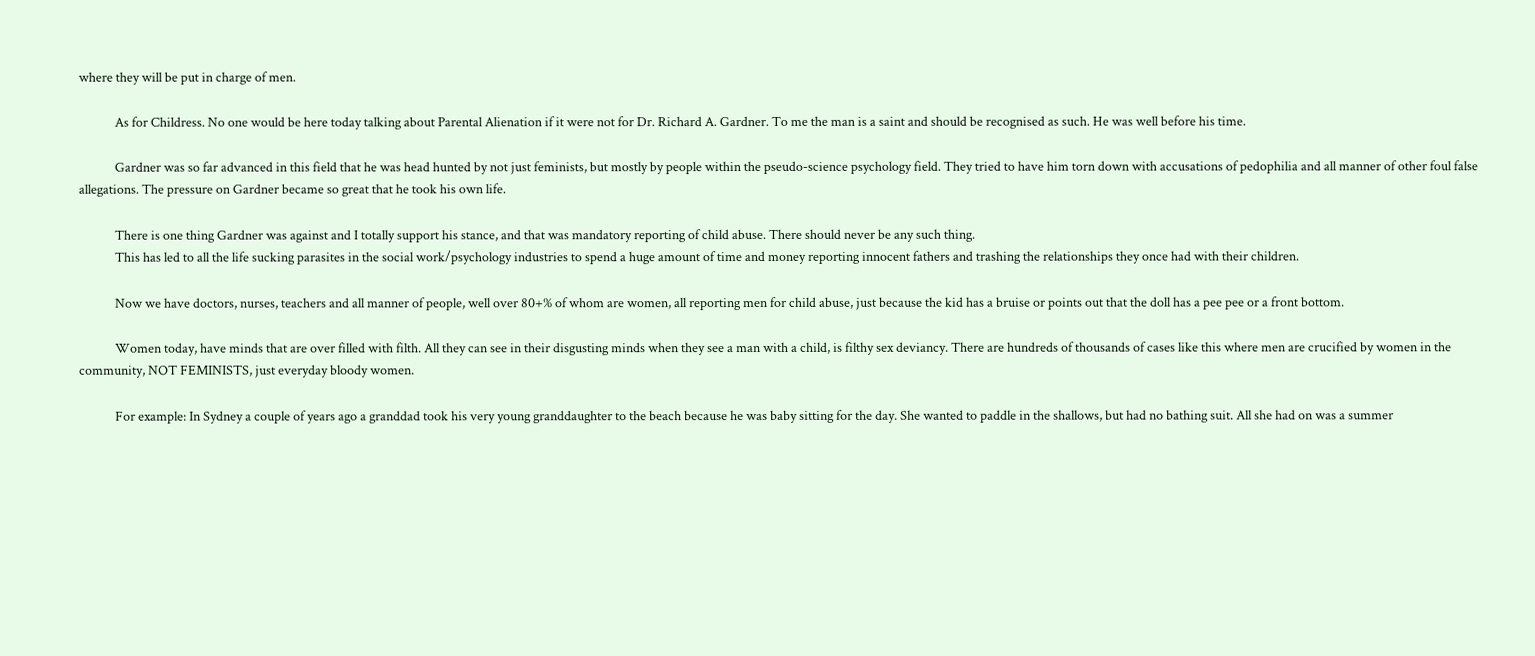where they will be put in charge of men.

            As for Childress. No one would be here today talking about Parental Alienation if it were not for Dr. Richard A. Gardner. To me the man is a saint and should be recognised as such. He was well before his time.

            Gardner was so far advanced in this field that he was head hunted by not just feminists, but mostly by people within the pseudo-science psychology field. They tried to have him torn down with accusations of pedophilia and all manner of other foul false allegations. The pressure on Gardner became so great that he took his own life.

            There is one thing Gardner was against and I totally support his stance, and that was mandatory reporting of child abuse. There should never be any such thing.
            This has led to all the life sucking parasites in the social work/psychology industries to spend a huge amount of time and money reporting innocent fathers and trashing the relationships they once had with their children.

            Now we have doctors, nurses, teachers and all manner of people, well over 80+% of whom are women, all reporting men for child abuse, just because the kid has a bruise or points out that the doll has a pee pee or a front bottom.

            Women today, have minds that are over filled with filth. All they can see in their disgusting minds when they see a man with a child, is filthy sex deviancy. There are hundreds of thousands of cases like this where men are crucified by women in the community, NOT FEMINISTS, just everyday bloody women.

            For example: In Sydney a couple of years ago a granddad took his very young granddaughter to the beach because he was baby sitting for the day. She wanted to paddle in the shallows, but had no bathing suit. All she had on was a summer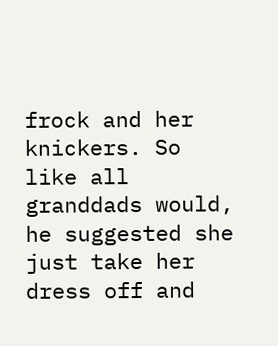frock and her knickers. So like all granddads would, he suggested she just take her dress off and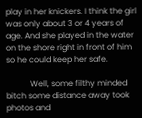play in her knickers. I think the girl was only about 3 or 4 years of age. And she played in the water on the shore right in front of him so he could keep her safe.

            Well, some filthy minded bitch some distance away took photos and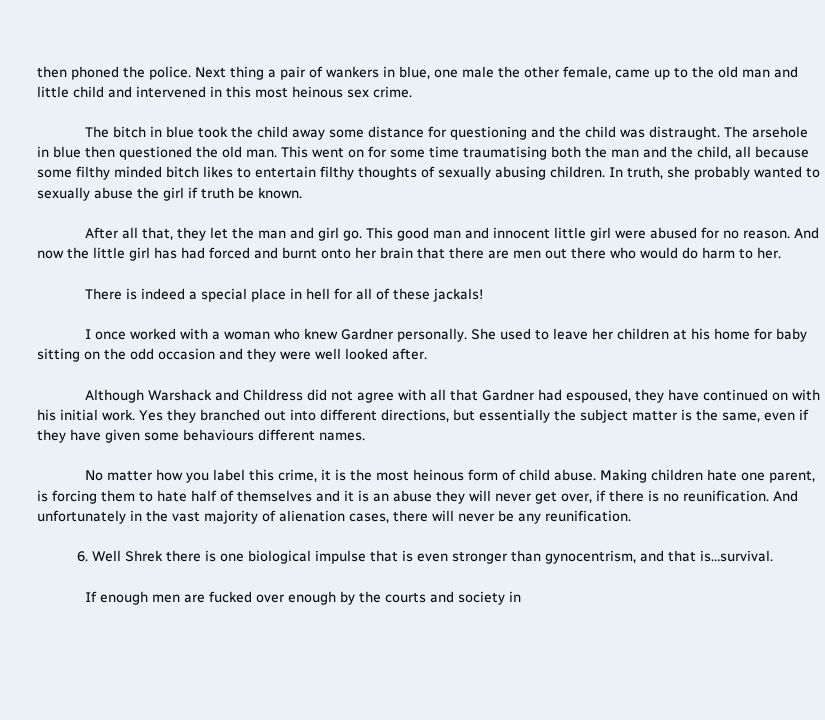then phoned the police. Next thing a pair of wankers in blue, one male the other female, came up to the old man and little child and intervened in this most heinous sex crime.

            The bitch in blue took the child away some distance for questioning and the child was distraught. The arsehole in blue then questioned the old man. This went on for some time traumatising both the man and the child, all because some filthy minded bitch likes to entertain filthy thoughts of sexually abusing children. In truth, she probably wanted to sexually abuse the girl if truth be known.

            After all that, they let the man and girl go. This good man and innocent little girl were abused for no reason. And now the little girl has had forced and burnt onto her brain that there are men out there who would do harm to her.

            There is indeed a special place in hell for all of these jackals!

            I once worked with a woman who knew Gardner personally. She used to leave her children at his home for baby sitting on the odd occasion and they were well looked after.

            Although Warshack and Childress did not agree with all that Gardner had espoused, they have continued on with his initial work. Yes they branched out into different directions, but essentially the subject matter is the same, even if they have given some behaviours different names.

            No matter how you label this crime, it is the most heinous form of child abuse. Making children hate one parent, is forcing them to hate half of themselves and it is an abuse they will never get over, if there is no reunification. And unfortunately in the vast majority of alienation cases, there will never be any reunification.

          6. Well Shrek there is one biological impulse that is even stronger than gynocentrism, and that is…survival.

            If enough men are fucked over enough by the courts and society in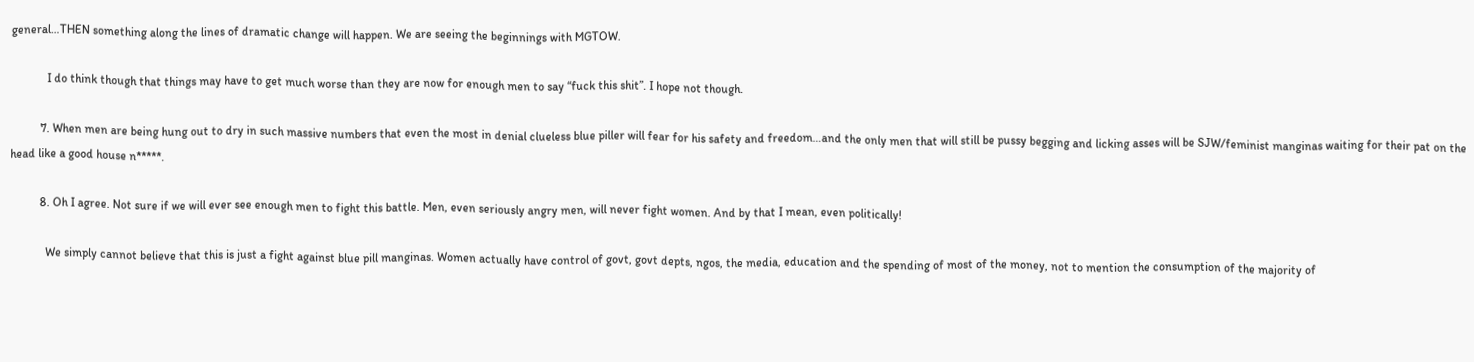general…THEN something along the lines of dramatic change will happen. We are seeing the beginnings with MGTOW.

            I do think though that things may have to get much worse than they are now for enough men to say “fuck this shit”. I hope not though.

          7. When men are being hung out to dry in such massive numbers that even the most in denial clueless blue piller will fear for his safety and freedom…and the only men that will still be pussy begging and licking asses will be SJW/feminist manginas waiting for their pat on the head like a good house n*****.

          8. Oh I agree. Not sure if we will ever see enough men to fight this battle. Men, even seriously angry men, will never fight women. And by that I mean, even politically!

            We simply cannot believe that this is just a fight against blue pill manginas. Women actually have control of govt, govt depts, ngos, the media, education and the spending of most of the money, not to mention the consumption of the majority of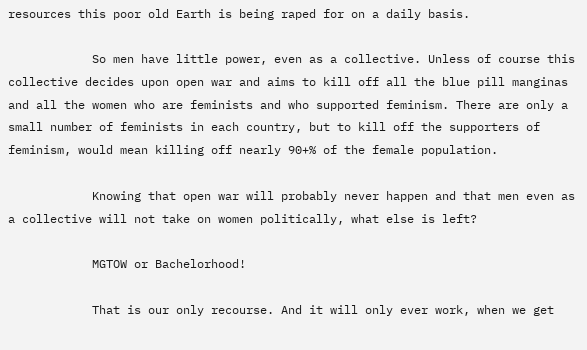resources this poor old Earth is being raped for on a daily basis.

            So men have little power, even as a collective. Unless of course this collective decides upon open war and aims to kill off all the blue pill manginas and all the women who are feminists and who supported feminism. There are only a small number of feminists in each country, but to kill off the supporters of feminism, would mean killing off nearly 90+% of the female population.

            Knowing that open war will probably never happen and that men even as a collective will not take on women politically, what else is left?

            MGTOW or Bachelorhood!

            That is our only recourse. And it will only ever work, when we get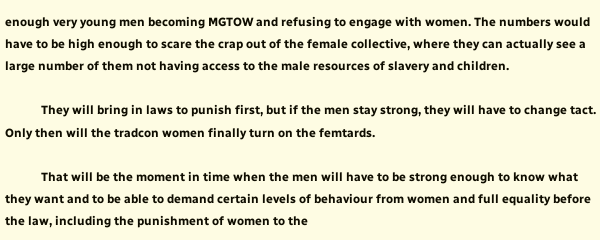enough very young men becoming MGTOW and refusing to engage with women. The numbers would have to be high enough to scare the crap out of the female collective, where they can actually see a large number of them not having access to the male resources of slavery and children.

            They will bring in laws to punish first, but if the men stay strong, they will have to change tact. Only then will the tradcon women finally turn on the femtards.

            That will be the moment in time when the men will have to be strong enough to know what they want and to be able to demand certain levels of behaviour from women and full equality before the law, including the punishment of women to the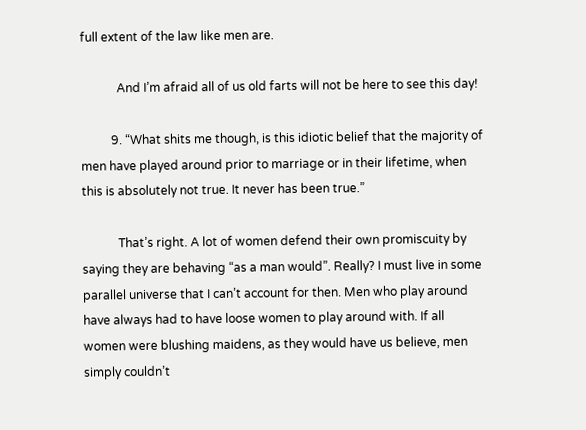full extent of the law like men are.

            And I’m afraid all of us old farts will not be here to see this day!

          9. “What shits me though, is this idiotic belief that the majority of men have played around prior to marriage or in their lifetime, when this is absolutely not true. It never has been true.”

            That’s right. A lot of women defend their own promiscuity by saying they are behaving “as a man would”. Really? I must live in some parallel universe that I can’t account for then. Men who play around have always had to have loose women to play around with. If all women were blushing maidens, as they would have us believe, men simply couldn’t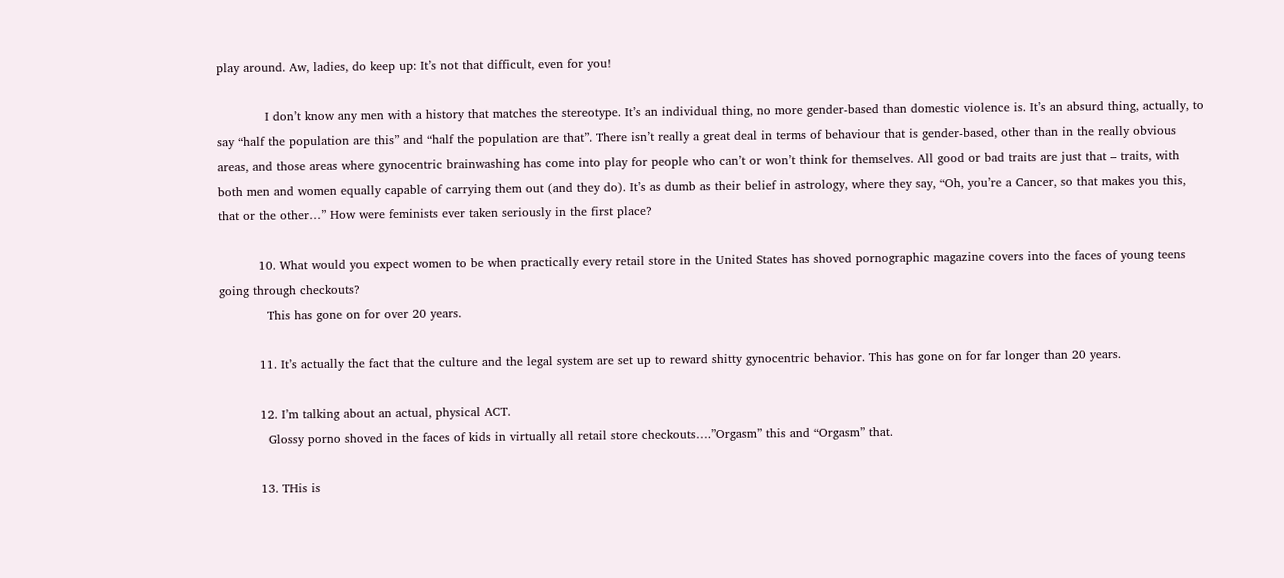play around. Aw, ladies, do keep up: It’s not that difficult, even for you!

            I don’t know any men with a history that matches the stereotype. It’s an individual thing, no more gender-based than domestic violence is. It’s an absurd thing, actually, to say “half the population are this” and “half the population are that”. There isn’t really a great deal in terms of behaviour that is gender-based, other than in the really obvious areas, and those areas where gynocentric brainwashing has come into play for people who can’t or won’t think for themselves. All good or bad traits are just that – traits, with both men and women equally capable of carrying them out (and they do). It’s as dumb as their belief in astrology, where they say, “Oh, you’re a Cancer, so that makes you this, that or the other…” How were feminists ever taken seriously in the first place?

          10. What would you expect women to be when practically every retail store in the United States has shoved pornographic magazine covers into the faces of young teens going through checkouts?
            This has gone on for over 20 years.

          11. It’s actually the fact that the culture and the legal system are set up to reward shitty gynocentric behavior. This has gone on for far longer than 20 years.

          12. I’m talking about an actual, physical ACT.
            Glossy porno shoved in the faces of kids in virtually all retail store checkouts….”Orgasm” this and “Orgasm” that.

          13. THis is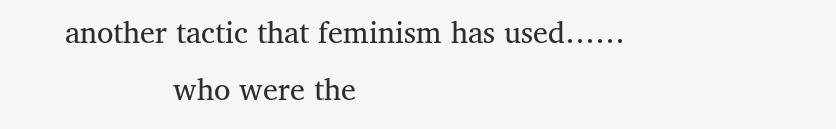another tactic that feminism has used……
            who were the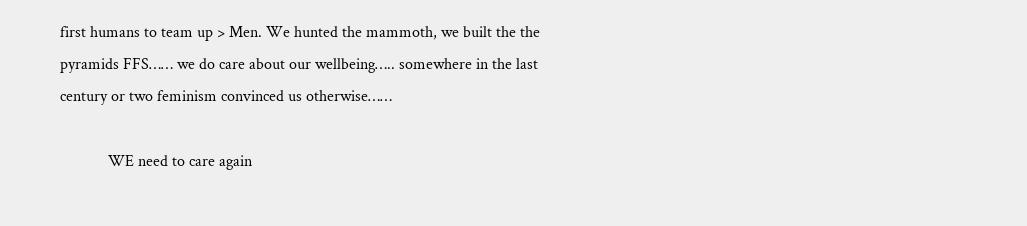first humans to team up > Men. We hunted the mammoth, we built the the pyramids FFS…… we do care about our wellbeing….. somewhere in the last century or two feminism convinced us otherwise……

            WE need to care again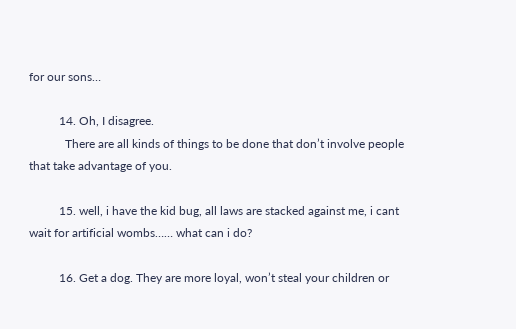for our sons…

          14. Oh, I disagree.
            There are all kinds of things to be done that don’t involve people that take advantage of you.

          15. well, i have the kid bug, all laws are stacked against me, i cant wait for artificial wombs…… what can i do?

          16. Get a dog. They are more loyal, won’t steal your children or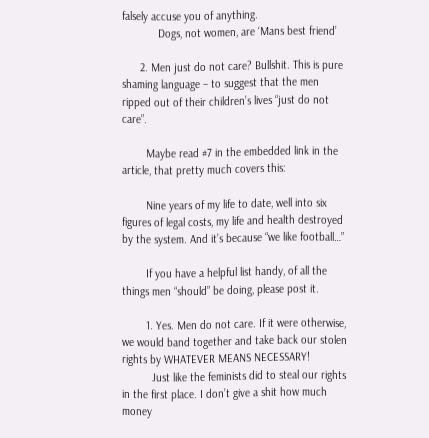falsely accuse you of anything.
            Dogs, not women, are ‘Mans best friend’

      2. Men just do not care? Bullshit. This is pure shaming language – to suggest that the men ripped out of their children’s lives “just do not care”.

        Maybe read #7 in the embedded link in the article, that pretty much covers this:

        Nine years of my life to date, well into six figures of legal costs, my life and health destroyed by the system. And it’s because “we like football…”

        If you have a helpful list handy, of all the things men “should” be doing, please post it.

        1. Yes. Men do not care. If it were otherwise, we would band together and take back our stolen rights by WHATEVER MEANS NECESSARY!
          Just like the feminists did to steal our rights in the first place. I don’t give a shit how much money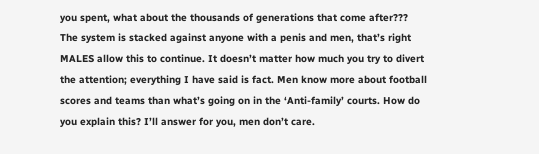you spent, what about the thousands of generations that come after??? The system is stacked against anyone with a penis and men, that’s right MALES allow this to continue. It doesn’t matter how much you try to divert the attention; everything I have said is fact. Men know more about football scores and teams than what’s going on in the ‘Anti-family’ courts. How do you explain this? I’ll answer for you, men don’t care.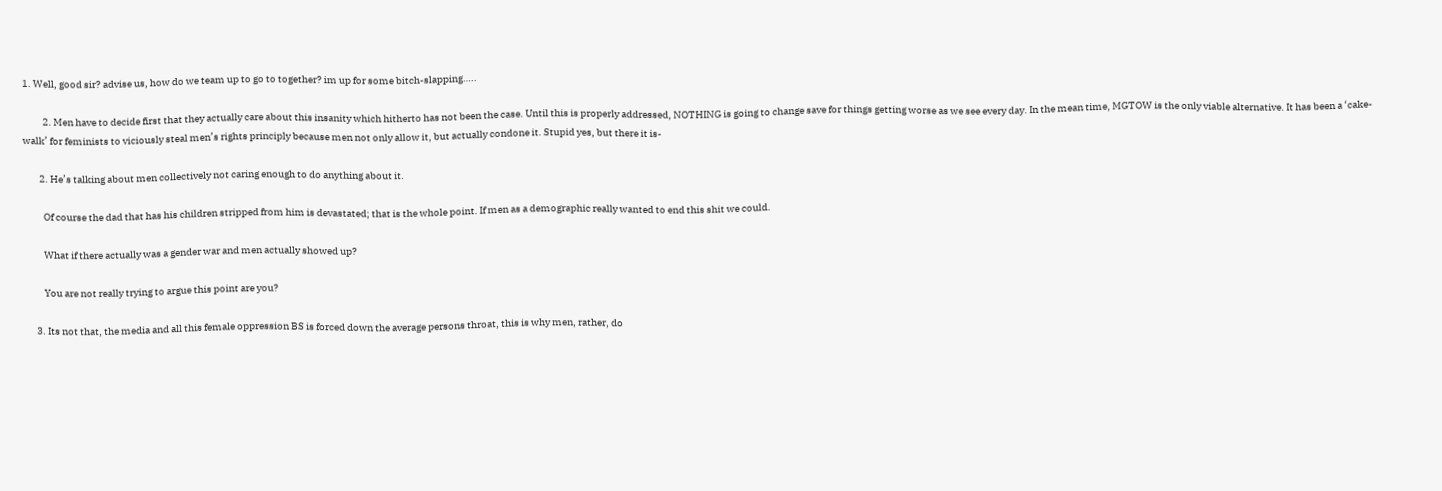1. Well, good sir? advise us, how do we team up to go to together? im up for some bitch-slapping…..

          2. Men have to decide first that they actually care about this insanity which hitherto has not been the case. Until this is properly addressed, NOTHING is going to change save for things getting worse as we see every day. In the mean time, MGTOW is the only viable alternative. It has been a ‘cake-walk’ for feminists to viciously steal men’s rights principly because men not only allow it, but actually condone it. Stupid yes, but there it is-

        2. He’s talking about men collectively not caring enough to do anything about it.

          Of course the dad that has his children stripped from him is devastated; that is the whole point. If men as a demographic really wanted to end this shit we could.

          What if there actually was a gender war and men actually showed up?

          You are not really trying to argue this point are you?

      3. Its not that, the media and all this female oppression BS is forced down the average persons throat, this is why men, rather, do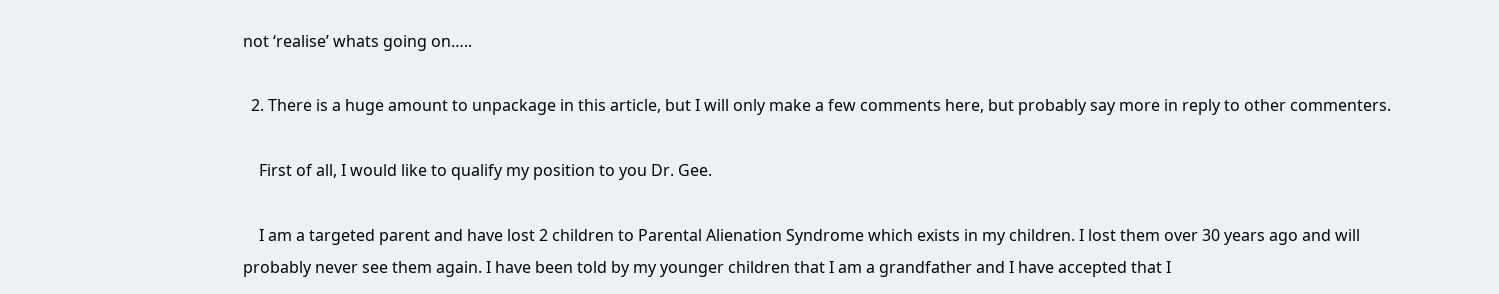not ‘realise’ whats going on…..

  2. There is a huge amount to unpackage in this article, but I will only make a few comments here, but probably say more in reply to other commenters.

    First of all, I would like to qualify my position to you Dr. Gee.

    I am a targeted parent and have lost 2 children to Parental Alienation Syndrome which exists in my children. I lost them over 30 years ago and will probably never see them again. I have been told by my younger children that I am a grandfather and I have accepted that I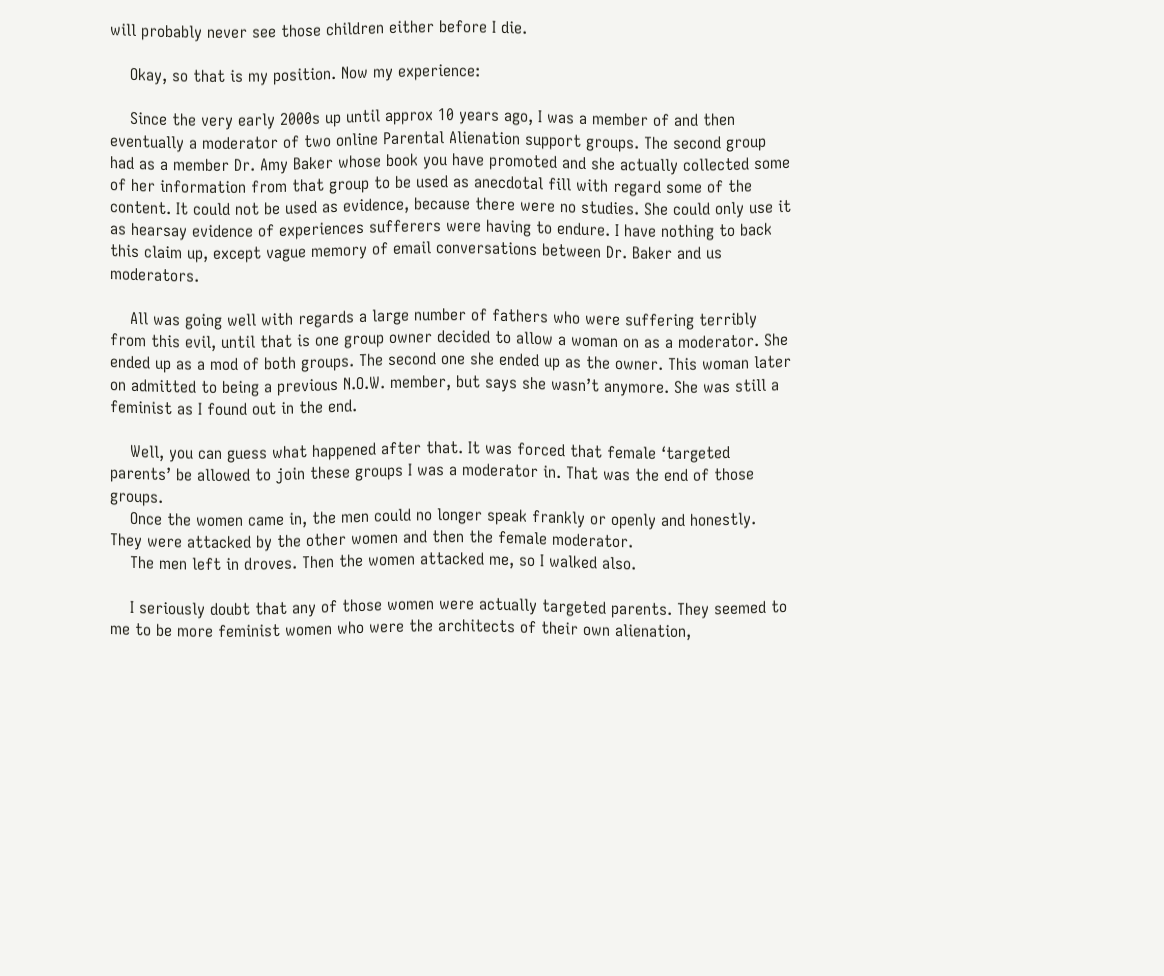will probably never see those children either before I die.

    Okay, so that is my position. Now my experience:

    Since the very early 2000s up until approx 10 years ago, I was a member of and then eventually a moderator of two online Parental Alienation support groups. The second group had as a member Dr. Amy Baker whose book you have promoted and she actually collected some of her information from that group to be used as anecdotal fill with regard some of the content. It could not be used as evidence, because there were no studies. She could only use it as hearsay evidence of experiences sufferers were having to endure. I have nothing to back this claim up, except vague memory of email conversations between Dr. Baker and us moderators.

    All was going well with regards a large number of fathers who were suffering terribly from this evil, until that is one group owner decided to allow a woman on as a moderator. She ended up as a mod of both groups. The second one she ended up as the owner. This woman later on admitted to being a previous N.O.W. member, but says she wasn’t anymore. She was still a feminist as I found out in the end.

    Well, you can guess what happened after that. It was forced that female ‘targeted parents’ be allowed to join these groups I was a moderator in. That was the end of those groups.
    Once the women came in, the men could no longer speak frankly or openly and honestly. They were attacked by the other women and then the female moderator.
    The men left in droves. Then the women attacked me, so I walked also.

    I seriously doubt that any of those women were actually targeted parents. They seemed to me to be more feminist women who were the architects of their own alienation,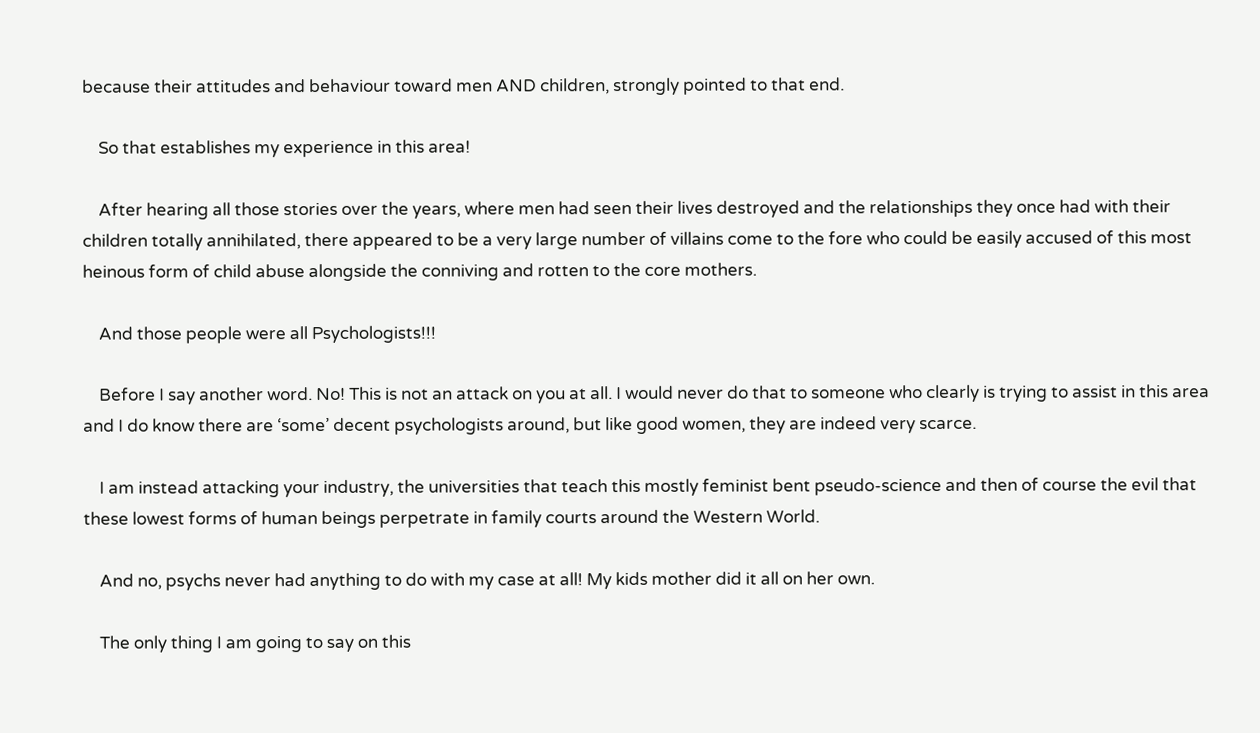because their attitudes and behaviour toward men AND children, strongly pointed to that end.

    So that establishes my experience in this area!

    After hearing all those stories over the years, where men had seen their lives destroyed and the relationships they once had with their children totally annihilated, there appeared to be a very large number of villains come to the fore who could be easily accused of this most heinous form of child abuse alongside the conniving and rotten to the core mothers.

    And those people were all Psychologists!!!

    Before I say another word. No! This is not an attack on you at all. I would never do that to someone who clearly is trying to assist in this area and I do know there are ‘some’ decent psychologists around, but like good women, they are indeed very scarce.

    I am instead attacking your industry, the universities that teach this mostly feminist bent pseudo-science and then of course the evil that these lowest forms of human beings perpetrate in family courts around the Western World.

    And no, psychs never had anything to do with my case at all! My kids mother did it all on her own.

    The only thing I am going to say on this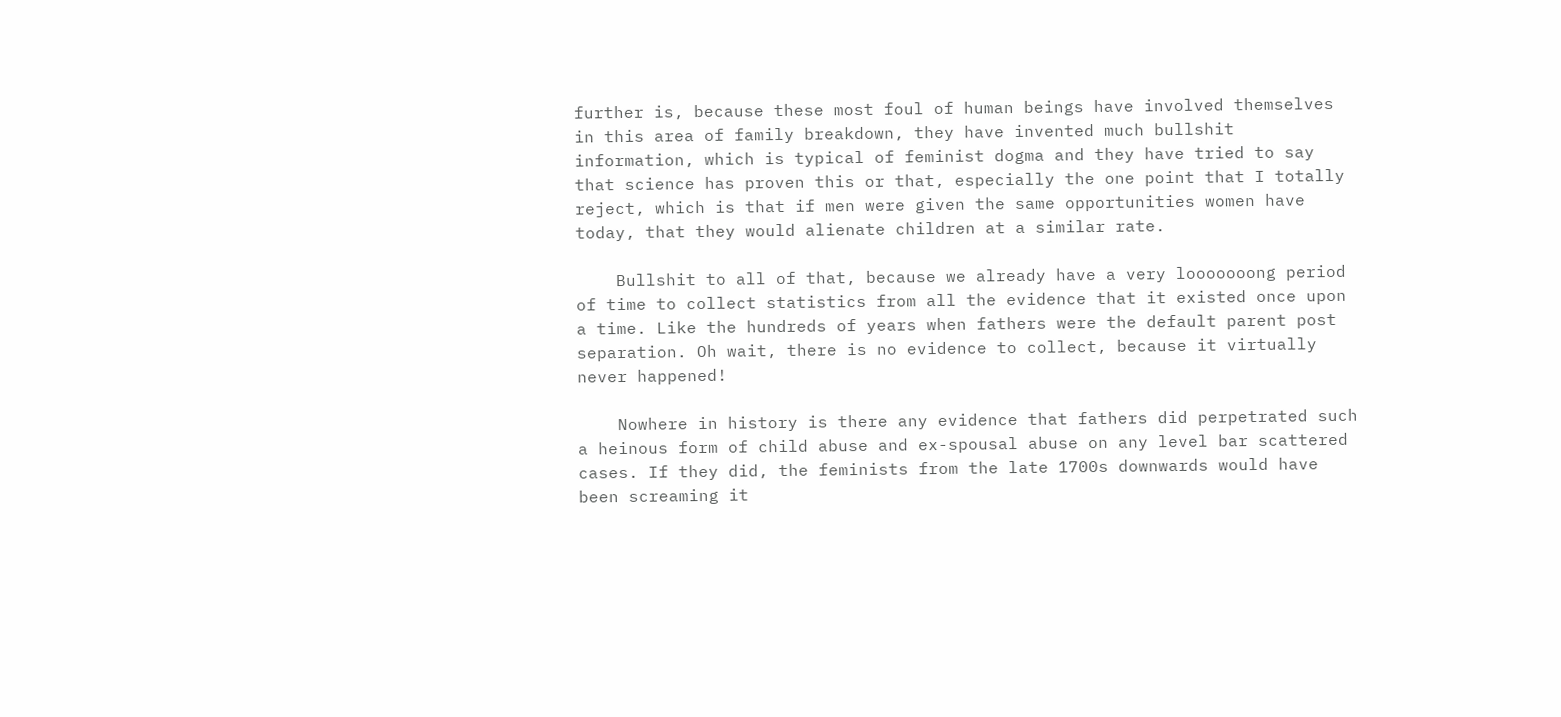further is, because these most foul of human beings have involved themselves in this area of family breakdown, they have invented much bullshit information, which is typical of feminist dogma and they have tried to say that science has proven this or that, especially the one point that I totally reject, which is that if men were given the same opportunities women have today, that they would alienate children at a similar rate.

    Bullshit to all of that, because we already have a very looooooong period of time to collect statistics from all the evidence that it existed once upon a time. Like the hundreds of years when fathers were the default parent post separation. Oh wait, there is no evidence to collect, because it virtually never happened!

    Nowhere in history is there any evidence that fathers did perpetrated such a heinous form of child abuse and ex-spousal abuse on any level bar scattered cases. If they did, the feminists from the late 1700s downwards would have been screaming it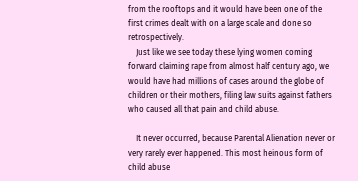from the rooftops and it would have been one of the first crimes dealt with on a large scale and done so retrospectively.
    Just like we see today these lying women coming forward claiming rape from almost half century ago, we would have had millions of cases around the globe of children or their mothers, filing law suits against fathers who caused all that pain and child abuse.

    It never occurred, because Parental Alienation never or very rarely ever happened. This most heinous form of child abuse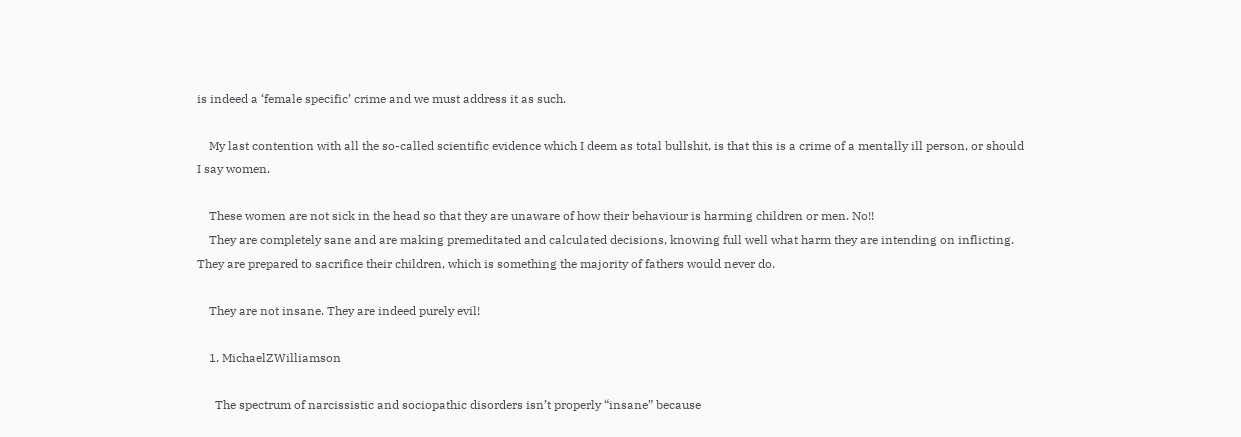is indeed a ‘female specific’ crime and we must address it as such.

    My last contention with all the so-called scientific evidence which I deem as total bullshit, is that this is a crime of a mentally ill person, or should I say women.

    These women are not sick in the head so that they are unaware of how their behaviour is harming children or men. No!!
    They are completely sane and are making premeditated and calculated decisions, knowing full well what harm they are intending on inflicting. They are prepared to sacrifice their children, which is something the majority of fathers would never do.

    They are not insane. They are indeed purely evil!

    1. MichaelZWilliamson

      The spectrum of narcissistic and sociopathic disorders isn’t properly “insane” because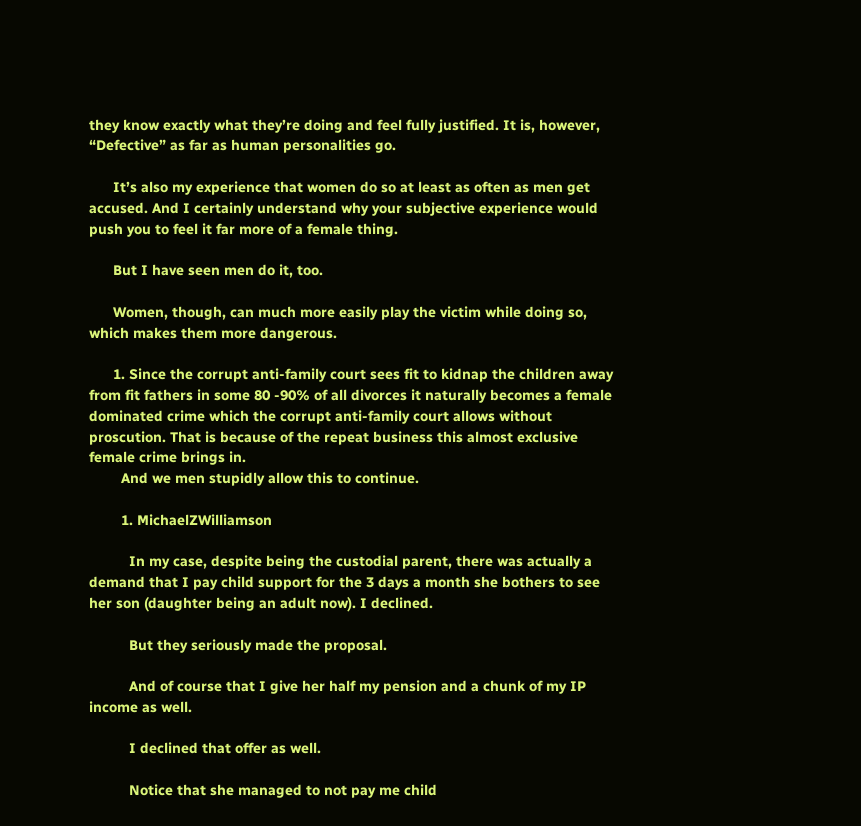they know exactly what they’re doing and feel fully justified. It is, however, “Defective” as far as human personalities go.

      It’s also my experience that women do so at least as often as men get accused. And I certainly understand why your subjective experience would push you to feel it far more of a female thing.

      But I have seen men do it, too.

      Women, though, can much more easily play the victim while doing so, which makes them more dangerous.

      1. Since the corrupt anti-family court sees fit to kidnap the children away from fit fathers in some 80 -90% of all divorces it naturally becomes a female dominated crime which the corrupt anti-family court allows without proscution. That is because of the repeat business this almost exclusive female crime brings in.
        And we men stupidly allow this to continue.

        1. MichaelZWilliamson

          In my case, despite being the custodial parent, there was actually a demand that I pay child support for the 3 days a month she bothers to see her son (daughter being an adult now). I declined.

          But they seriously made the proposal.

          And of course that I give her half my pension and a chunk of my IP income as well.

          I declined that offer as well.

          Notice that she managed to not pay me child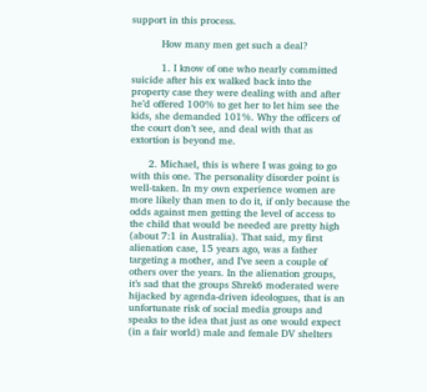support in this process.

          How many men get such a deal?

          1. I know of one who nearly committed suicide after his ex walked back into the property case they were dealing with and after he’d offered 100% to get her to let him see the kids, she demanded 101%. Why the officers of the court don’t see, and deal with that as extortion is beyond me.

      2. Michael, this is where I was going to go with this one. The personality disorder point is well-taken. In my own experience women are more likely than men to do it, if only because the odds against men getting the level of access to the child that would be needed are pretty high (about 7:1 in Australia). That said, my first alienation case, 15 years ago, was a father targeting a mother, and I’ve seen a couple of others over the years. In the alienation groups, it’s sad that the groups Shrek6 moderated were hijacked by agenda-driven ideologues, that is an unfortunate risk of social media groups and speaks to the idea that just as one would expect (in a fair world) male and female DV shelters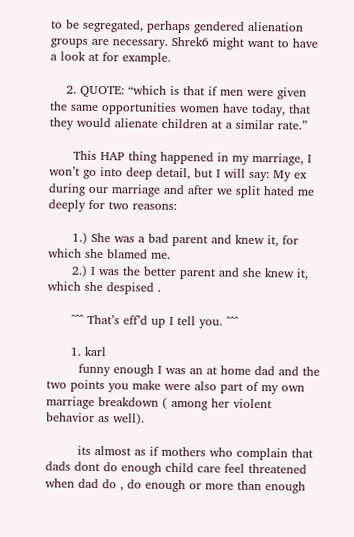to be segregated, perhaps gendered alienation groups are necessary. Shrek6 might want to have a look at for example.

    2. QUOTE: “which is that if men were given the same opportunities women have today, that they would alienate children at a similar rate.”

      This HAP thing happened in my marriage, I won’t go into deep detail, but I will say: My ex during our marriage and after we split hated me deeply for two reasons:

      1.) She was a bad parent and knew it, for which she blamed me.
      2.) I was the better parent and she knew it, which she despised .

      ^^^ That’s eff’d up I tell you. ^^^

      1. karl
        funny enough I was an at home dad and the two points you make were also part of my own marriage breakdown ( among her violent behavior as well).

        its almost as if mothers who complain that dads dont do enough child care feel threatened when dad do , do enough or more than enough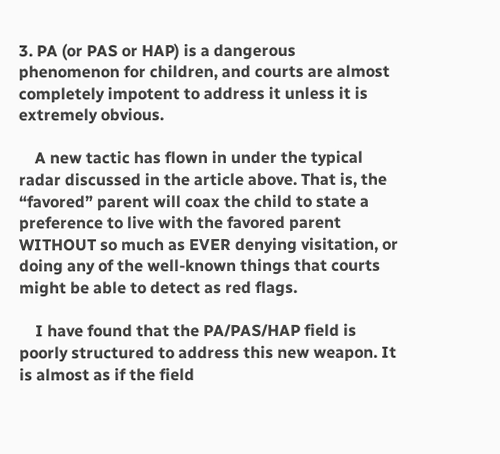3. PA (or PAS or HAP) is a dangerous phenomenon for children, and courts are almost completely impotent to address it unless it is extremely obvious.

    A new tactic has flown in under the typical radar discussed in the article above. That is, the “favored” parent will coax the child to state a preference to live with the favored parent WITHOUT so much as EVER denying visitation, or doing any of the well-known things that courts might be able to detect as red flags.

    I have found that the PA/PAS/HAP field is poorly structured to address this new weapon. It is almost as if the field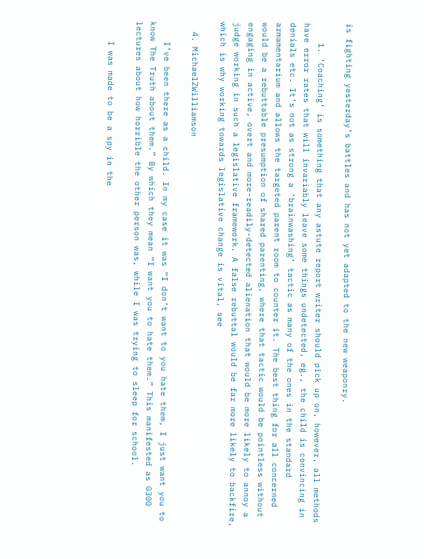is fighting yesterday’s battles and has not yet adapted to the new weaponry.

    1. ‘Coaching’ is something that any astute report writer should pick up on, however, all methods have error rates that will invariably leave some things undetected, eg., the child is convincing in denials etc. It’s not as strong a ‘brainwashing’ tactic as many of the ones in the standard armamentarium and allows the targeted parent room to counter it. The best thing for all concerned would be a rebuttable presumption of shared parenting, where that tactic would be pointless without engaging in active, overt and more-readily-detected alienation that would be more likely to annoy a judge working in such a legislative framework. A false rebuttal would be far more likely to backfire, which is why working towards legislative change is vital, see

  4. MichaelZWilliamson

    I’ve been there as a child. In my case it was “I don’t want to you hate them, I just want you to know The Truth about them.” By which they mean “I want you to hate them.” This manifested as 0300 lectures about how horrible the other person was, while I was trying to sleep for school.

    I was made to be a spy in the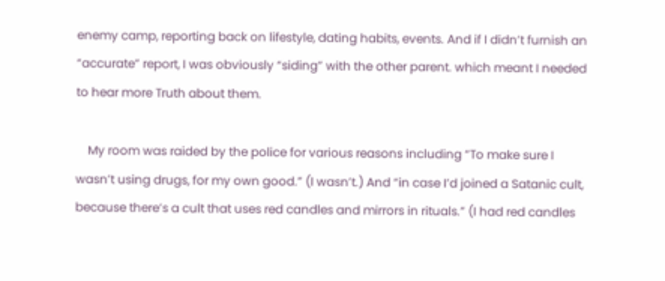enemy camp, reporting back on lifestyle, dating habits, events. And if I didn’t furnish an “accurate” report, I was obviously “siding” with the other parent. which meant I needed to hear more Truth about them.

    My room was raided by the police for various reasons including “To make sure I wasn’t using drugs, for my own good.” (I wasn’t.) And “in case I’d joined a Satanic cult, because there’s a cult that uses red candles and mirrors in rituals.” (I had red candles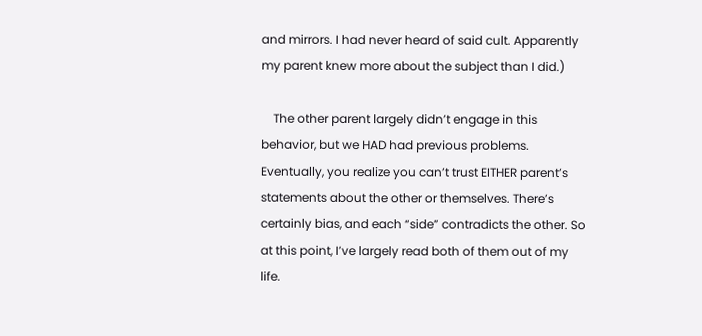and mirrors. I had never heard of said cult. Apparently my parent knew more about the subject than I did.)

    The other parent largely didn’t engage in this behavior, but we HAD had previous problems. Eventually, you realize you can’t trust EITHER parent’s statements about the other or themselves. There’s certainly bias, and each “side” contradicts the other. So at this point, I’ve largely read both of them out of my life.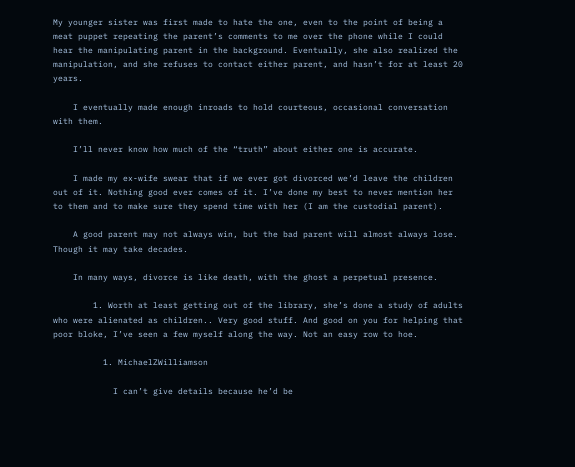My younger sister was first made to hate the one, even to the point of being a meat puppet repeating the parent’s comments to me over the phone while I could hear the manipulating parent in the background. Eventually, she also realized the manipulation, and she refuses to contact either parent, and hasn’t for at least 20 years.

    I eventually made enough inroads to hold courteous, occasional conversation with them.

    I’ll never know how much of the “truth” about either one is accurate.

    I made my ex-wife swear that if we ever got divorced we’d leave the children out of it. Nothing good ever comes of it. I’ve done my best to never mention her to them and to make sure they spend time with her (I am the custodial parent).

    A good parent may not always win, but the bad parent will almost always lose. Though it may take decades.

    In many ways, divorce is like death, with the ghost a perpetual presence.

        1. Worth at least getting out of the library, she’s done a study of adults who were alienated as children.. Very good stuff. And good on you for helping that poor bloke, I’ve seen a few myself along the way. Not an easy row to hoe.

          1. MichaelZWilliamson

            I can’t give details because he’d be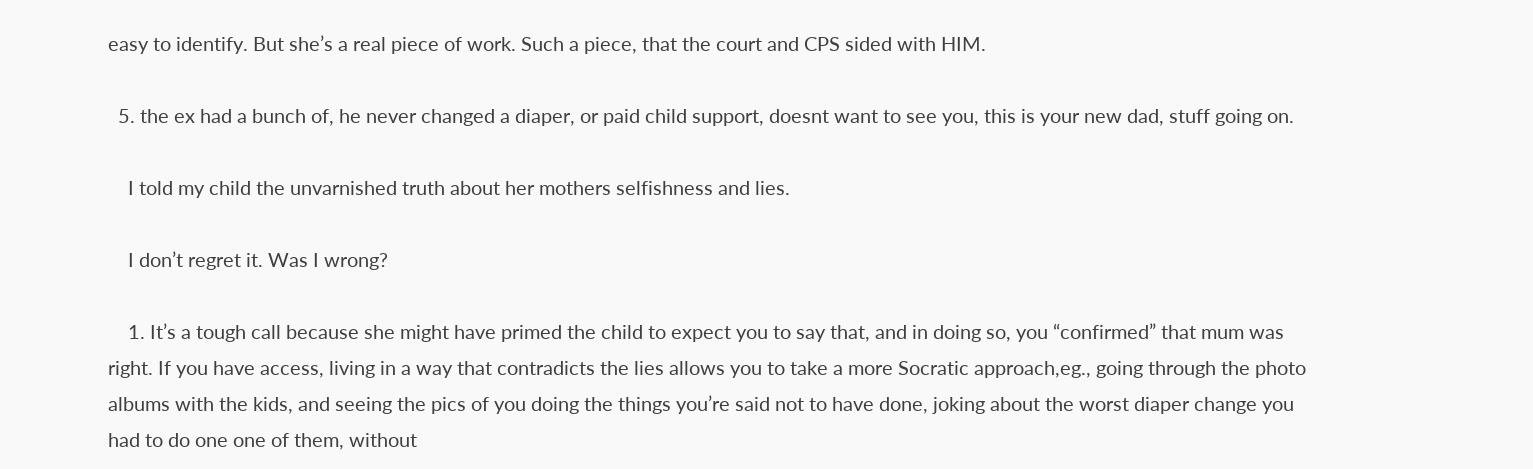easy to identify. But she’s a real piece of work. Such a piece, that the court and CPS sided with HIM.

  5. the ex had a bunch of, he never changed a diaper, or paid child support, doesnt want to see you, this is your new dad, stuff going on.

    I told my child the unvarnished truth about her mothers selfishness and lies.

    I don’t regret it. Was I wrong?

    1. It’s a tough call because she might have primed the child to expect you to say that, and in doing so, you “confirmed” that mum was right. If you have access, living in a way that contradicts the lies allows you to take a more Socratic approach,eg., going through the photo albums with the kids, and seeing the pics of you doing the things you’re said not to have done, joking about the worst diaper change you had to do one one of them, without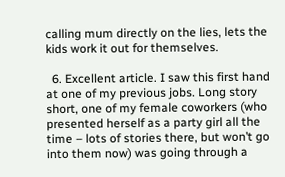calling mum directly on the lies, lets the kids work it out for themselves.

  6. Excellent article. I saw this first hand at one of my previous jobs. Long story short, one of my female coworkers (who presented herself as a party girl all the time – lots of stories there, but won’t go into them now) was going through a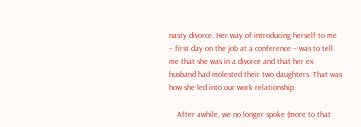nasty divorce. Her way of introducing herself to me – first day on the job at a conference – was to tell me that she was in a divorce and that her ex husband had molested their two daughters. That was how she led into our work relationship.

    After awhile, we no longer spoke (more to that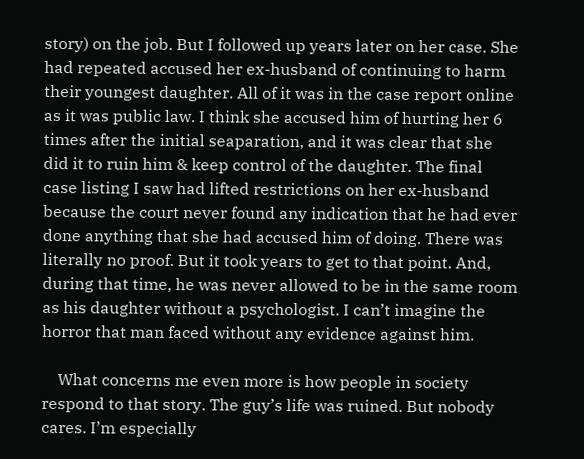story) on the job. But I followed up years later on her case. She had repeated accused her ex-husband of continuing to harm their youngest daughter. All of it was in the case report online as it was public law. I think she accused him of hurting her 6 times after the initial seaparation, and it was clear that she did it to ruin him & keep control of the daughter. The final case listing I saw had lifted restrictions on her ex-husband because the court never found any indication that he had ever done anything that she had accused him of doing. There was literally no proof. But it took years to get to that point. And, during that time, he was never allowed to be in the same room as his daughter without a psychologist. I can’t imagine the horror that man faced without any evidence against him.

    What concerns me even more is how people in society respond to that story. The guy’s life was ruined. But nobody cares. I’m especially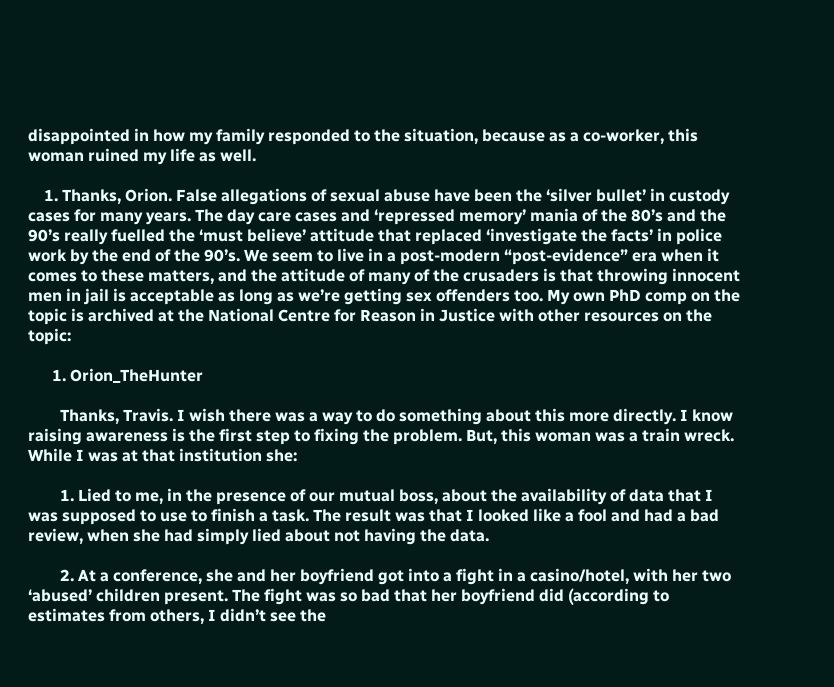disappointed in how my family responded to the situation, because as a co-worker, this woman ruined my life as well.

    1. Thanks, Orion. False allegations of sexual abuse have been the ‘silver bullet’ in custody cases for many years. The day care cases and ‘repressed memory’ mania of the 80’s and the 90’s really fuelled the ‘must believe’ attitude that replaced ‘investigate the facts’ in police work by the end of the 90’s. We seem to live in a post-modern “post-evidence” era when it comes to these matters, and the attitude of many of the crusaders is that throwing innocent men in jail is acceptable as long as we’re getting sex offenders too. My own PhD comp on the topic is archived at the National Centre for Reason in Justice with other resources on the topic:

      1. Orion_TheHunter

        Thanks, Travis. I wish there was a way to do something about this more directly. I know raising awareness is the first step to fixing the problem. But, this woman was a train wreck. While I was at that institution she:

        1. Lied to me, in the presence of our mutual boss, about the availability of data that I was supposed to use to finish a task. The result was that I looked like a fool and had a bad review, when she had simply lied about not having the data.

        2. At a conference, she and her boyfriend got into a fight in a casino/hotel, with her two ‘abused’ children present. The fight was so bad that her boyfriend did (according to estimates from others, I didn’t see the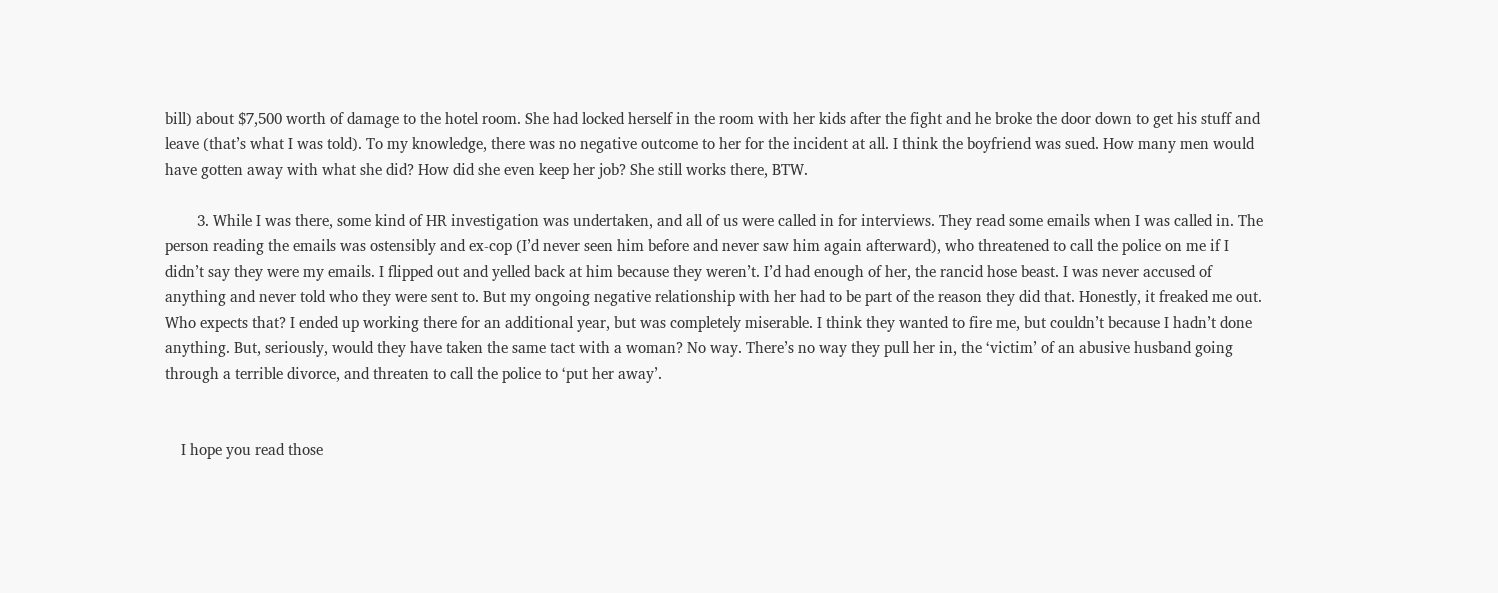bill) about $7,500 worth of damage to the hotel room. She had locked herself in the room with her kids after the fight and he broke the door down to get his stuff and leave (that’s what I was told). To my knowledge, there was no negative outcome to her for the incident at all. I think the boyfriend was sued. How many men would have gotten away with what she did? How did she even keep her job? She still works there, BTW.

        3. While I was there, some kind of HR investigation was undertaken, and all of us were called in for interviews. They read some emails when I was called in. The person reading the emails was ostensibly and ex-cop (I’d never seen him before and never saw him again afterward), who threatened to call the police on me if I didn’t say they were my emails. I flipped out and yelled back at him because they weren’t. I’d had enough of her, the rancid hose beast. I was never accused of anything and never told who they were sent to. But my ongoing negative relationship with her had to be part of the reason they did that. Honestly, it freaked me out. Who expects that? I ended up working there for an additional year, but was completely miserable. I think they wanted to fire me, but couldn’t because I hadn’t done anything. But, seriously, would they have taken the same tact with a woman? No way. There’s no way they pull her in, the ‘victim’ of an abusive husband going through a terrible divorce, and threaten to call the police to ‘put her away’.


    I hope you read those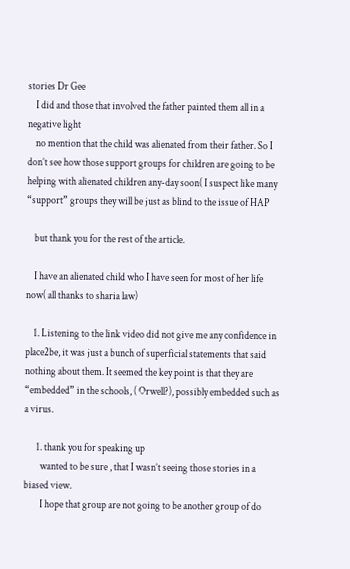stories Dr Gee
    I did and those that involved the father painted them all in a negative light
    no mention that the child was alienated from their father. So I don’t see how those support groups for children are going to be helping with alienated children any-day soon( I suspect like many “support” groups they will be just as blind to the issue of HAP

    but thank you for the rest of the article.

    I have an alienated child who I have seen for most of her life now( all thanks to sharia law)

    1. Listening to the link video did not give me any confidence in place2be, it was just a bunch of superficial statements that said nothing about them. It seemed the key point is that they are “embedded” in the schools, ( Orwell?), possibly embedded such as a virus.

      1. thank you for speaking up
        wanted to be sure , that I wasn’t seeing those stories in a biased view.
        I hope that group are not going to be another group of do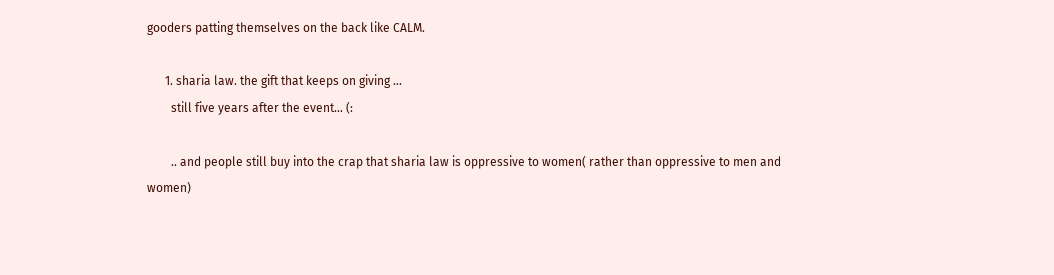gooders patting themselves on the back like CALM.

      1. sharia law. the gift that keeps on giving …
        still five years after the event… (:

        .. and people still buy into the crap that sharia law is oppressive to women( rather than oppressive to men and women)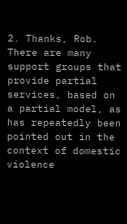2. Thanks, Rob. There are many support groups that provide partial services, based on a partial model, as has repeatedly been pointed out in the context of domestic violence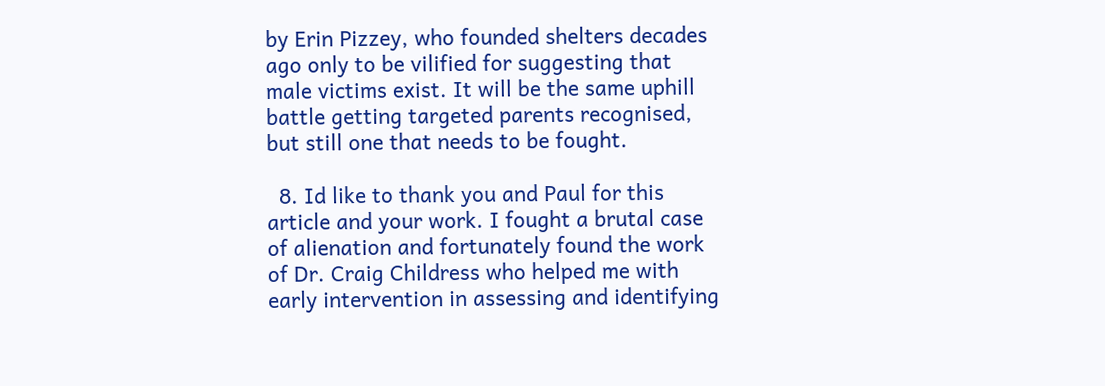by Erin Pizzey, who founded shelters decades ago only to be vilified for suggesting that male victims exist. It will be the same uphill battle getting targeted parents recognised, but still one that needs to be fought.

  8. Id like to thank you and Paul for this article and your work. I fought a brutal case of alienation and fortunately found the work of Dr. Craig Childress who helped me with early intervention in assessing and identifying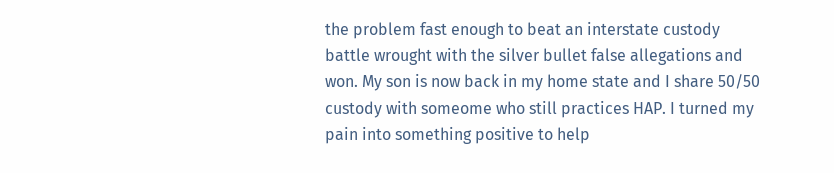the problem fast enough to beat an interstate custody battle wrought with the silver bullet false allegations and won. My son is now back in my home state and I share 50/50 custody with someome who still practices HAP. I turned my pain into something positive to help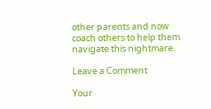other parents and now coach others to help them navigate this nightmare.

Leave a Comment

Your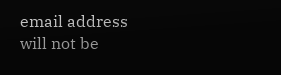email address will not be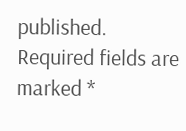published. Required fields are marked *